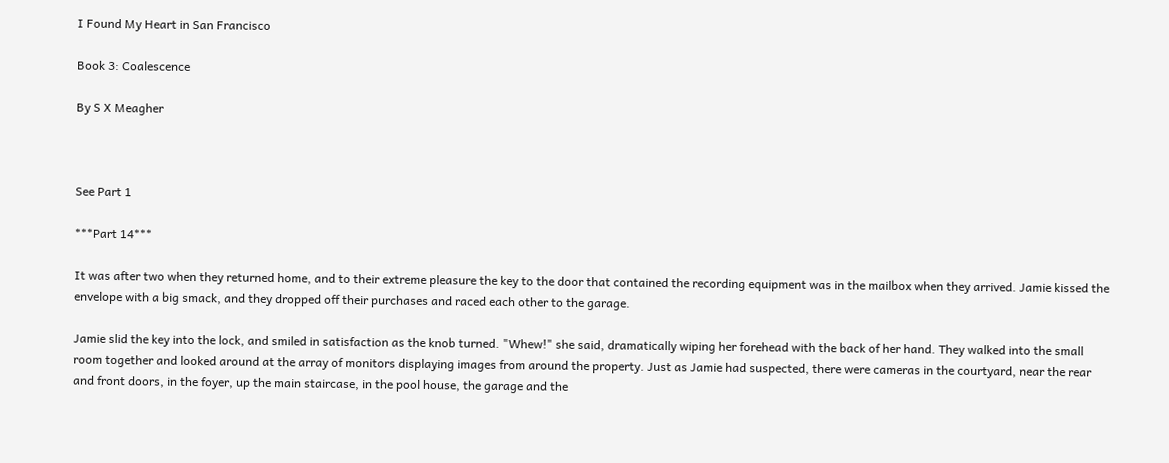I Found My Heart in San Francisco

Book 3: Coalescence

By S X Meagher



See Part 1

***Part 14***

It was after two when they returned home, and to their extreme pleasure the key to the door that contained the recording equipment was in the mailbox when they arrived. Jamie kissed the envelope with a big smack, and they dropped off their purchases and raced each other to the garage.

Jamie slid the key into the lock, and smiled in satisfaction as the knob turned. "Whew!" she said, dramatically wiping her forehead with the back of her hand. They walked into the small room together and looked around at the array of monitors displaying images from around the property. Just as Jamie had suspected, there were cameras in the courtyard, near the rear and front doors, in the foyer, up the main staircase, in the pool house, the garage and the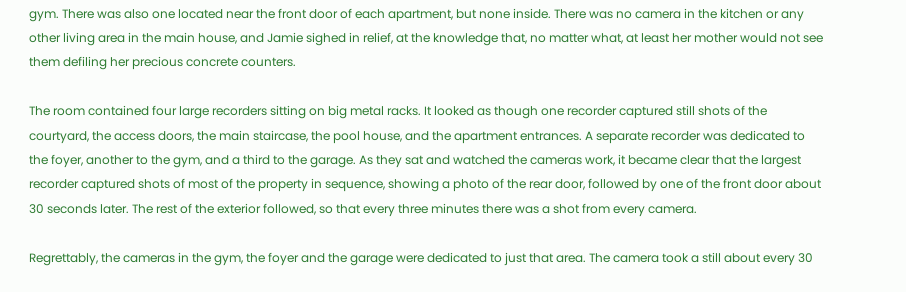gym. There was also one located near the front door of each apartment, but none inside. There was no camera in the kitchen or any other living area in the main house, and Jamie sighed in relief, at the knowledge that, no matter what, at least her mother would not see them defiling her precious concrete counters.

The room contained four large recorders sitting on big metal racks. It looked as though one recorder captured still shots of the courtyard, the access doors, the main staircase, the pool house, and the apartment entrances. A separate recorder was dedicated to the foyer, another to the gym, and a third to the garage. As they sat and watched the cameras work, it became clear that the largest recorder captured shots of most of the property in sequence, showing a photo of the rear door, followed by one of the front door about 30 seconds later. The rest of the exterior followed, so that every three minutes there was a shot from every camera.

Regrettably, the cameras in the gym, the foyer and the garage were dedicated to just that area. The camera took a still about every 30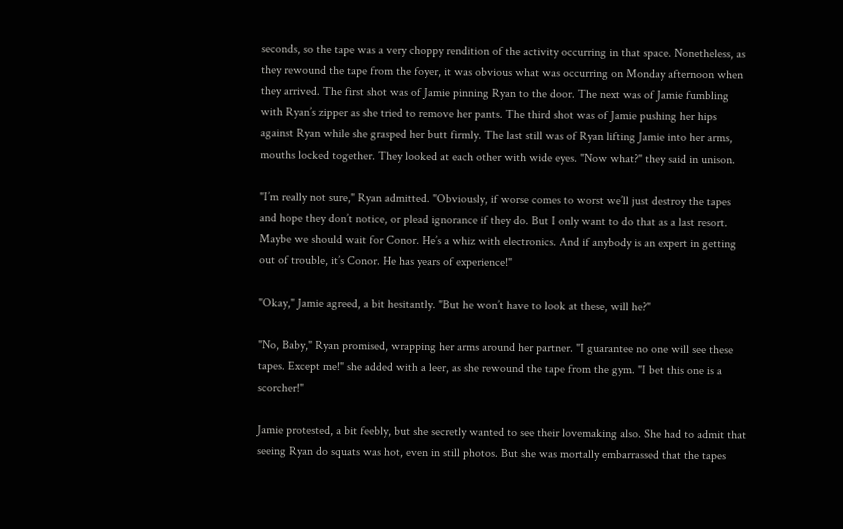seconds, so the tape was a very choppy rendition of the activity occurring in that space. Nonetheless, as they rewound the tape from the foyer, it was obvious what was occurring on Monday afternoon when they arrived. The first shot was of Jamie pinning Ryan to the door. The next was of Jamie fumbling with Ryan’s zipper as she tried to remove her pants. The third shot was of Jamie pushing her hips against Ryan while she grasped her butt firmly. The last still was of Ryan lifting Jamie into her arms, mouths locked together. They looked at each other with wide eyes. "Now what?" they said in unison.

"I’m really not sure," Ryan admitted. "Obviously, if worse comes to worst we’ll just destroy the tapes and hope they don’t notice, or plead ignorance if they do. But I only want to do that as a last resort. Maybe we should wait for Conor. He’s a whiz with electronics. And if anybody is an expert in getting out of trouble, it’s Conor. He has years of experience!"

"Okay," Jamie agreed, a bit hesitantly. "But he won’t have to look at these, will he?"

"No, Baby," Ryan promised, wrapping her arms around her partner. "I guarantee no one will see these tapes. Except me!" she added with a leer, as she rewound the tape from the gym. "I bet this one is a scorcher!"

Jamie protested, a bit feebly, but she secretly wanted to see their lovemaking also. She had to admit that seeing Ryan do squats was hot, even in still photos. But she was mortally embarrassed that the tapes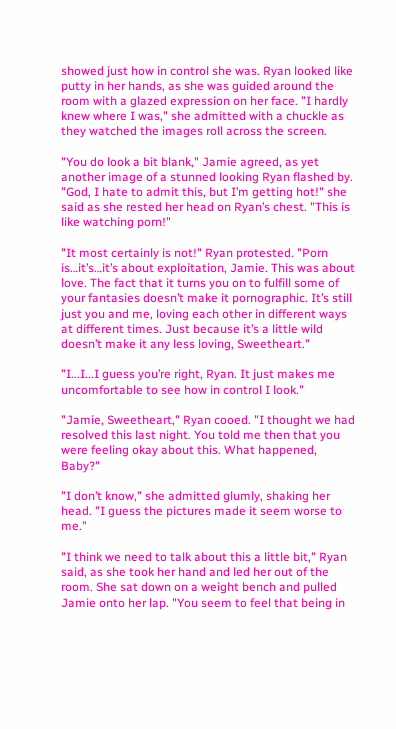showed just how in control she was. Ryan looked like putty in her hands, as she was guided around the room with a glazed expression on her face. "I hardly knew where I was," she admitted with a chuckle as they watched the images roll across the screen.

"You do look a bit blank," Jamie agreed, as yet another image of a stunned looking Ryan flashed by. "God, I hate to admit this, but I’m getting hot!" she said as she rested her head on Ryan’s chest. "This is like watching porn!"

"It most certainly is not!" Ryan protested. "Porn is…it’s…it’s about exploitation, Jamie. This was about love. The fact that it turns you on to fulfill some of your fantasies doesn’t make it pornographic. It’s still just you and me, loving each other in different ways at different times. Just because it’s a little wild doesn’t make it any less loving, Sweetheart."

"I...I...I guess you’re right, Ryan. It just makes me uncomfortable to see how in control I look."

"Jamie, Sweetheart," Ryan cooed. "I thought we had resolved this last night. You told me then that you were feeling okay about this. What happened, Baby?"

"I don’t know," she admitted glumly, shaking her head. "I guess the pictures made it seem worse to me."

"I think we need to talk about this a little bit," Ryan said, as she took her hand and led her out of the room. She sat down on a weight bench and pulled Jamie onto her lap. "You seem to feel that being in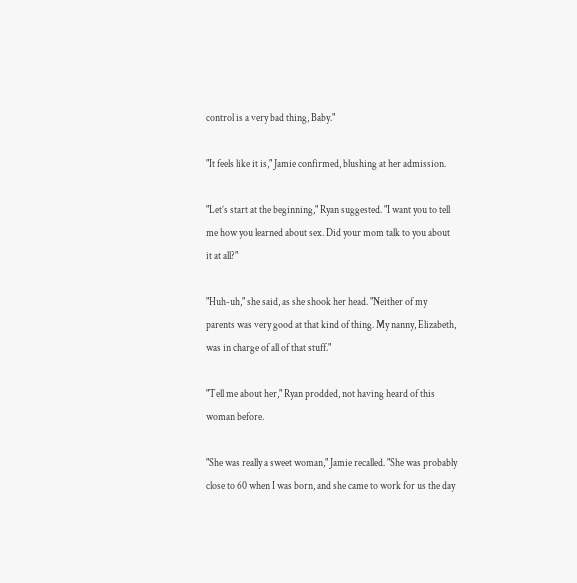control is a very bad thing, Baby."

"It feels like it is," Jamie confirmed, blushing at her admission.

"Let’s start at the beginning," Ryan suggested. "I want you to tell me how you learned about sex. Did your mom talk to you about it at all?"

"Huh-uh," she said, as she shook her head. "Neither of my parents was very good at that kind of thing. My nanny, Elizabeth, was in charge of all of that stuff."

"Tell me about her," Ryan prodded, not having heard of this woman before.

"She was really a sweet woman," Jamie recalled. "She was probably close to 60 when I was born, and she came to work for us the day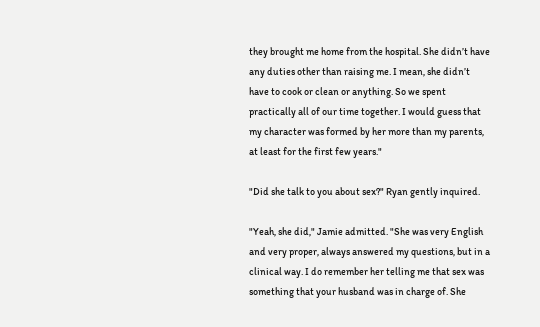they brought me home from the hospital. She didn’t have any duties other than raising me. I mean, she didn’t have to cook or clean or anything. So we spent practically all of our time together. I would guess that my character was formed by her more than my parents, at least for the first few years."

"Did she talk to you about sex?" Ryan gently inquired.

"Yeah, she did," Jamie admitted. "She was very English and very proper, always answered my questions, but in a clinical way. I do remember her telling me that sex was something that your husband was in charge of. She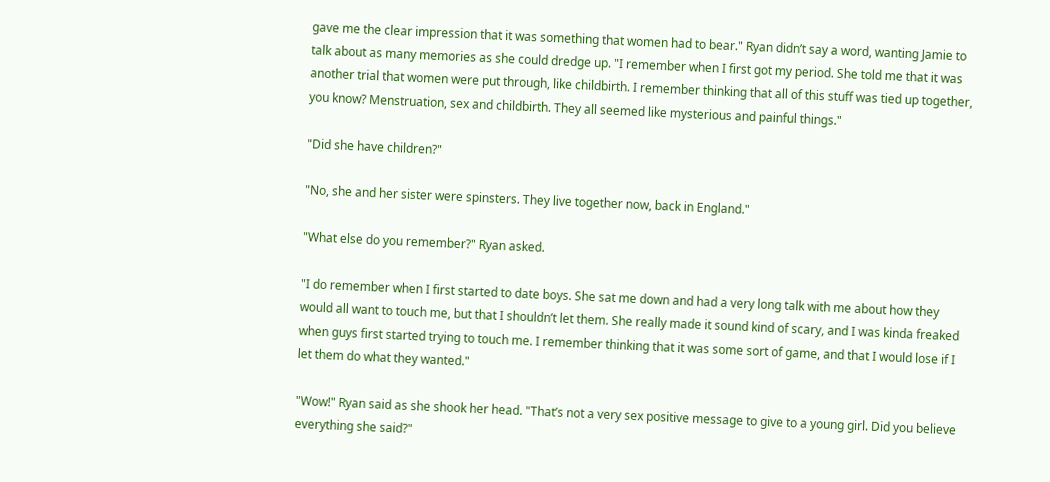gave me the clear impression that it was something that women had to bear." Ryan didn’t say a word, wanting Jamie to talk about as many memories as she could dredge up. "I remember when I first got my period. She told me that it was another trial that women were put through, like childbirth. I remember thinking that all of this stuff was tied up together, you know? Menstruation, sex and childbirth. They all seemed like mysterious and painful things."

"Did she have children?"

"No, she and her sister were spinsters. They live together now, back in England."

"What else do you remember?" Ryan asked.

"I do remember when I first started to date boys. She sat me down and had a very long talk with me about how they would all want to touch me, but that I shouldn’t let them. She really made it sound kind of scary, and I was kinda freaked when guys first started trying to touch me. I remember thinking that it was some sort of game, and that I would lose if I let them do what they wanted."

"Wow!" Ryan said as she shook her head. "That’s not a very sex positive message to give to a young girl. Did you believe everything she said?"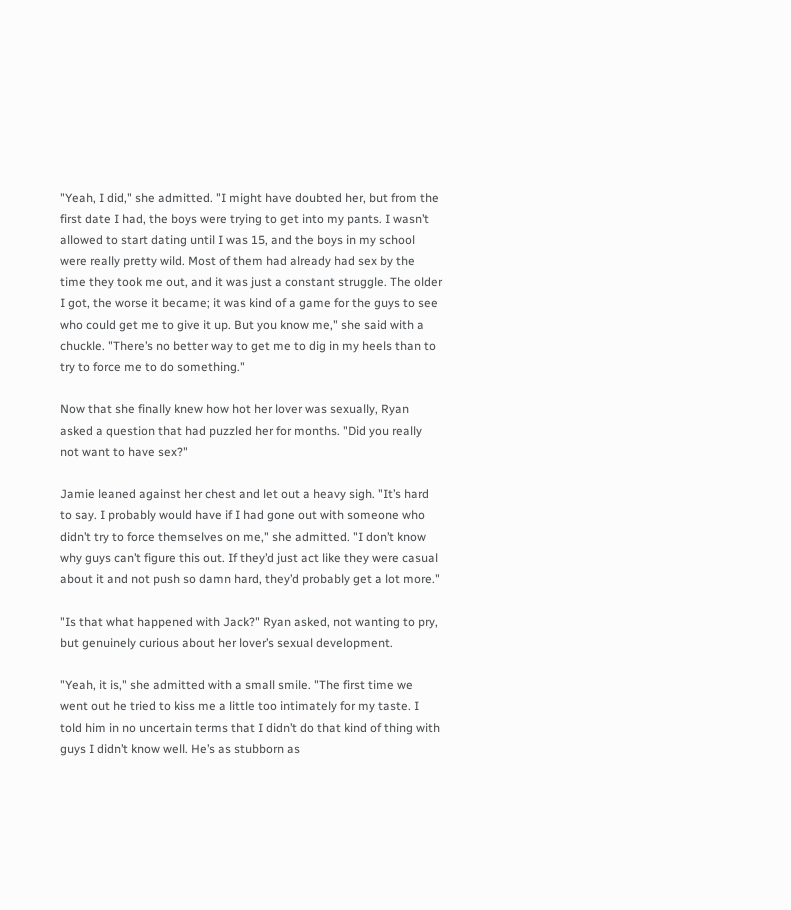"Yeah, I did," she admitted. "I might have doubted her, but from the first date I had, the boys were trying to get into my pants. I wasn’t allowed to start dating until I was 15, and the boys in my school were really pretty wild. Most of them had already had sex by the time they took me out, and it was just a constant struggle. The older I got, the worse it became; it was kind of a game for the guys to see who could get me to give it up. But you know me," she said with a chuckle. "There’s no better way to get me to dig in my heels than to try to force me to do something."

Now that she finally knew how hot her lover was sexually, Ryan asked a question that had puzzled her for months. "Did you really not want to have sex?"

Jamie leaned against her chest and let out a heavy sigh. "It’s hard to say. I probably would have if I had gone out with someone who didn’t try to force themselves on me," she admitted. "I don’t know why guys can’t figure this out. If they’d just act like they were casual about it and not push so damn hard, they’d probably get a lot more."

"Is that what happened with Jack?" Ryan asked, not wanting to pry, but genuinely curious about her lover’s sexual development.

"Yeah, it is," she admitted with a small smile. "The first time we went out he tried to kiss me a little too intimately for my taste. I told him in no uncertain terms that I didn’t do that kind of thing with guys I didn’t know well. He’s as stubborn as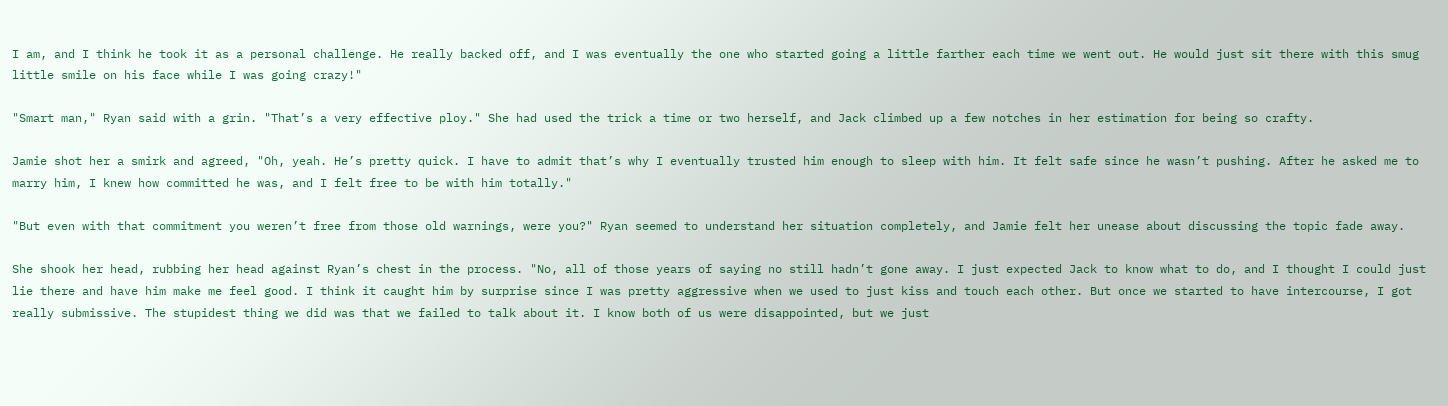I am, and I think he took it as a personal challenge. He really backed off, and I was eventually the one who started going a little farther each time we went out. He would just sit there with this smug little smile on his face while I was going crazy!"

"Smart man," Ryan said with a grin. "That’s a very effective ploy." She had used the trick a time or two herself, and Jack climbed up a few notches in her estimation for being so crafty.

Jamie shot her a smirk and agreed, "Oh, yeah. He’s pretty quick. I have to admit that’s why I eventually trusted him enough to sleep with him. It felt safe since he wasn’t pushing. After he asked me to marry him, I knew how committed he was, and I felt free to be with him totally."

"But even with that commitment you weren’t free from those old warnings, were you?" Ryan seemed to understand her situation completely, and Jamie felt her unease about discussing the topic fade away.

She shook her head, rubbing her head against Ryan’s chest in the process. "No, all of those years of saying no still hadn’t gone away. I just expected Jack to know what to do, and I thought I could just lie there and have him make me feel good. I think it caught him by surprise since I was pretty aggressive when we used to just kiss and touch each other. But once we started to have intercourse, I got really submissive. The stupidest thing we did was that we failed to talk about it. I know both of us were disappointed, but we just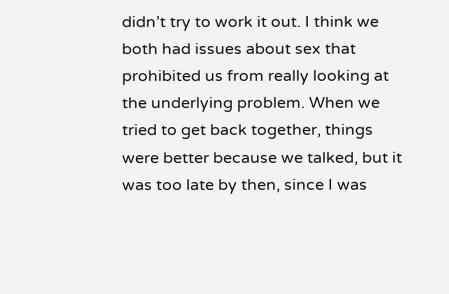didn’t try to work it out. I think we both had issues about sex that prohibited us from really looking at the underlying problem. When we tried to get back together, things were better because we talked, but it was too late by then, since I was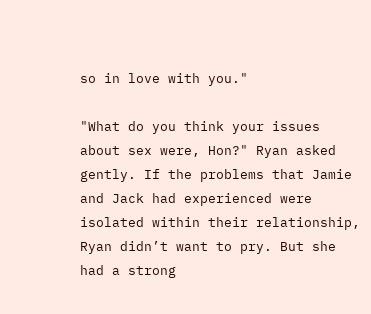so in love with you."

"What do you think your issues about sex were, Hon?" Ryan asked gently. If the problems that Jamie and Jack had experienced were isolated within their relationship, Ryan didn’t want to pry. But she had a strong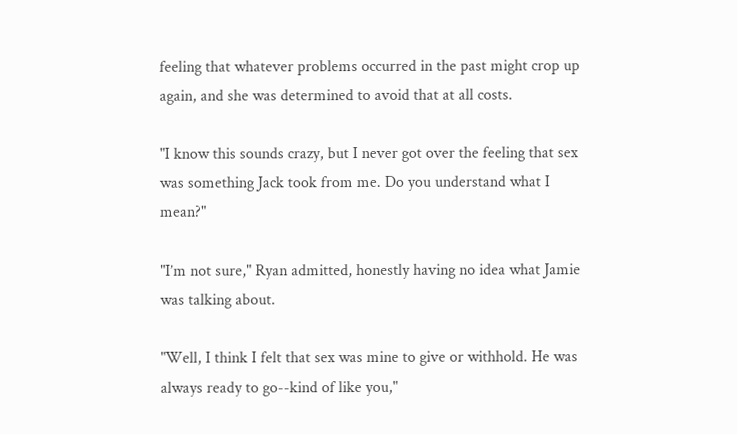feeling that whatever problems occurred in the past might crop up again, and she was determined to avoid that at all costs.

"I know this sounds crazy, but I never got over the feeling that sex was something Jack took from me. Do you understand what I mean?"

"I’m not sure," Ryan admitted, honestly having no idea what Jamie was talking about.

"Well, I think I felt that sex was mine to give or withhold. He was always ready to go--kind of like you,"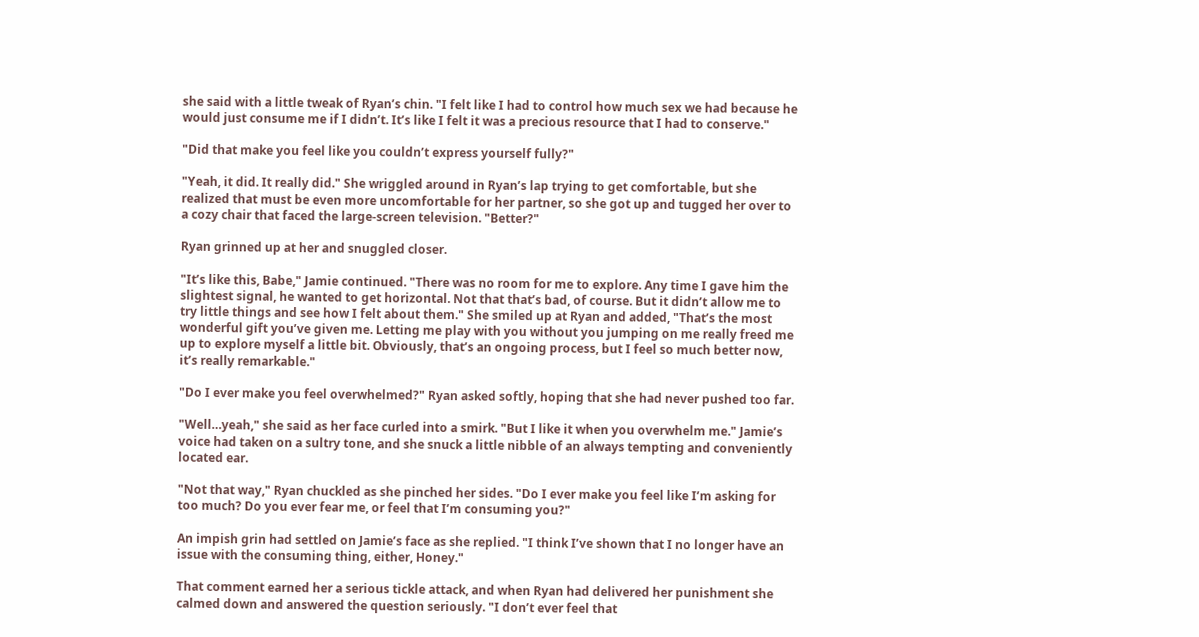she said with a little tweak of Ryan’s chin. "I felt like I had to control how much sex we had because he would just consume me if I didn’t. It’s like I felt it was a precious resource that I had to conserve."

"Did that make you feel like you couldn’t express yourself fully?"

"Yeah, it did. It really did." She wriggled around in Ryan’s lap trying to get comfortable, but she realized that must be even more uncomfortable for her partner, so she got up and tugged her over to a cozy chair that faced the large-screen television. "Better?"

Ryan grinned up at her and snuggled closer.

"It’s like this, Babe," Jamie continued. "There was no room for me to explore. Any time I gave him the slightest signal, he wanted to get horizontal. Not that that’s bad, of course. But it didn’t allow me to try little things and see how I felt about them." She smiled up at Ryan and added, "That’s the most wonderful gift you’ve given me. Letting me play with you without you jumping on me really freed me up to explore myself a little bit. Obviously, that’s an ongoing process, but I feel so much better now, it’s really remarkable."

"Do I ever make you feel overwhelmed?" Ryan asked softly, hoping that she had never pushed too far.

"Well…yeah," she said as her face curled into a smirk. "But I like it when you overwhelm me." Jamie’s voice had taken on a sultry tone, and she snuck a little nibble of an always tempting and conveniently located ear.

"Not that way," Ryan chuckled as she pinched her sides. "Do I ever make you feel like I’m asking for too much? Do you ever fear me, or feel that I’m consuming you?"

An impish grin had settled on Jamie’s face as she replied. "I think I’ve shown that I no longer have an issue with the consuming thing, either, Honey."

That comment earned her a serious tickle attack, and when Ryan had delivered her punishment she calmed down and answered the question seriously. "I don’t ever feel that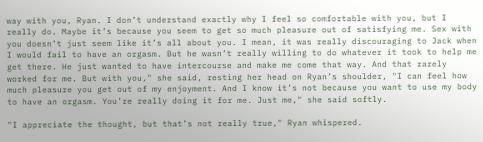way with you, Ryan. I don’t understand exactly why I feel so comfortable with you, but I really do. Maybe it’s because you seem to get so much pleasure out of satisfying me. Sex with you doesn’t just seem like it’s all about you. I mean, it was really discouraging to Jack when I would fail to have an orgasm. But he wasn’t really willing to do whatever it took to help me get there. He just wanted to have intercourse and make me come that way. And that rarely worked for me. But with you," she said, resting her head on Ryan’s shoulder, "I can feel how much pleasure you get out of my enjoyment. And I know it’s not because you want to use my body to have an orgasm. You’re really doing it for me. Just me," she said softly.

"I appreciate the thought, but that’s not really true," Ryan whispered.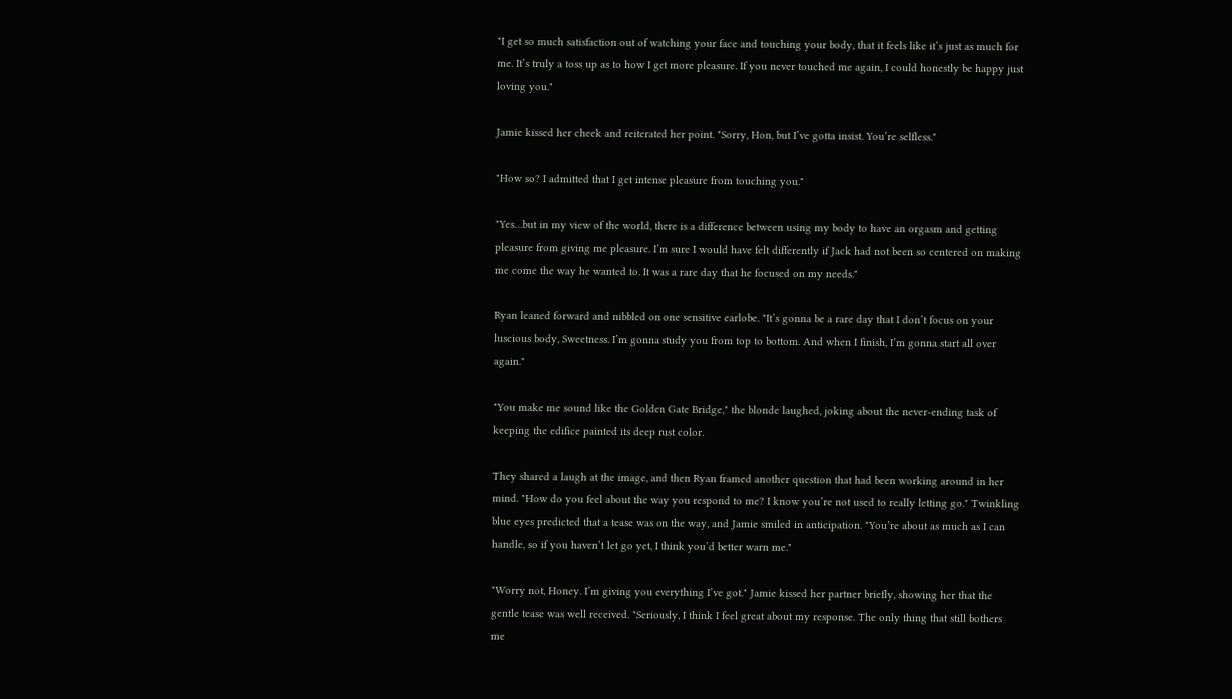"I get so much satisfaction out of watching your face and touching your body, that it feels like it’s just as much for me. It’s truly a toss up as to how I get more pleasure. If you never touched me again, I could honestly be happy just loving you."

Jamie kissed her cheek and reiterated her point. "Sorry, Hon, but I’ve gotta insist. You’re selfless."

"How so? I admitted that I get intense pleasure from touching you."

"Yes…but in my view of the world, there is a difference between using my body to have an orgasm and getting pleasure from giving me pleasure. I’m sure I would have felt differently if Jack had not been so centered on making me come the way he wanted to. It was a rare day that he focused on my needs."

Ryan leaned forward and nibbled on one sensitive earlobe. "It’s gonna be a rare day that I don’t focus on your luscious body, Sweetness. I’m gonna study you from top to bottom. And when I finish, I’m gonna start all over again."

"You make me sound like the Golden Gate Bridge," the blonde laughed, joking about the never-ending task of keeping the edifice painted its deep rust color.

They shared a laugh at the image, and then Ryan framed another question that had been working around in her mind. "How do you feel about the way you respond to me? I know you’re not used to really letting go." Twinkling blue eyes predicted that a tease was on the way, and Jamie smiled in anticipation. "You’re about as much as I can handle, so if you haven’t let go yet, I think you’d better warn me."

"Worry not, Honey. I’m giving you everything I’ve got." Jamie kissed her partner briefly, showing her that the gentle tease was well received. "Seriously, I think I feel great about my response. The only thing that still bothers me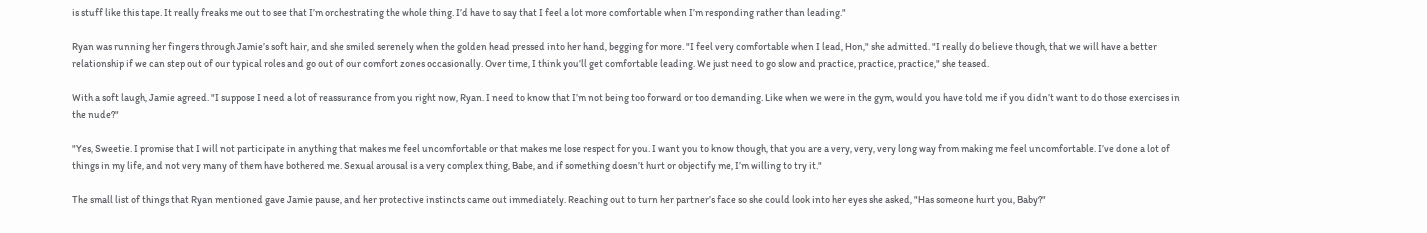is stuff like this tape. It really freaks me out to see that I’m orchestrating the whole thing. I’d have to say that I feel a lot more comfortable when I’m responding rather than leading."

Ryan was running her fingers through Jamie’s soft hair, and she smiled serenely when the golden head pressed into her hand, begging for more. "I feel very comfortable when I lead, Hon," she admitted. "I really do believe though, that we will have a better relationship if we can step out of our typical roles and go out of our comfort zones occasionally. Over time, I think you’ll get comfortable leading. We just need to go slow and practice, practice, practice," she teased.

With a soft laugh, Jamie agreed. "I suppose I need a lot of reassurance from you right now, Ryan. I need to know that I’m not being too forward or too demanding. Like when we were in the gym, would you have told me if you didn’t want to do those exercises in the nude?"

"Yes, Sweetie. I promise that I will not participate in anything that makes me feel uncomfortable or that makes me lose respect for you. I want you to know though, that you are a very, very, very long way from making me feel uncomfortable. I’ve done a lot of things in my life, and not very many of them have bothered me. Sexual arousal is a very complex thing, Babe, and if something doesn’t hurt or objectify me, I’m willing to try it."

The small list of things that Ryan mentioned gave Jamie pause, and her protective instincts came out immediately. Reaching out to turn her partner’s face so she could look into her eyes she asked, "Has someone hurt you, Baby?"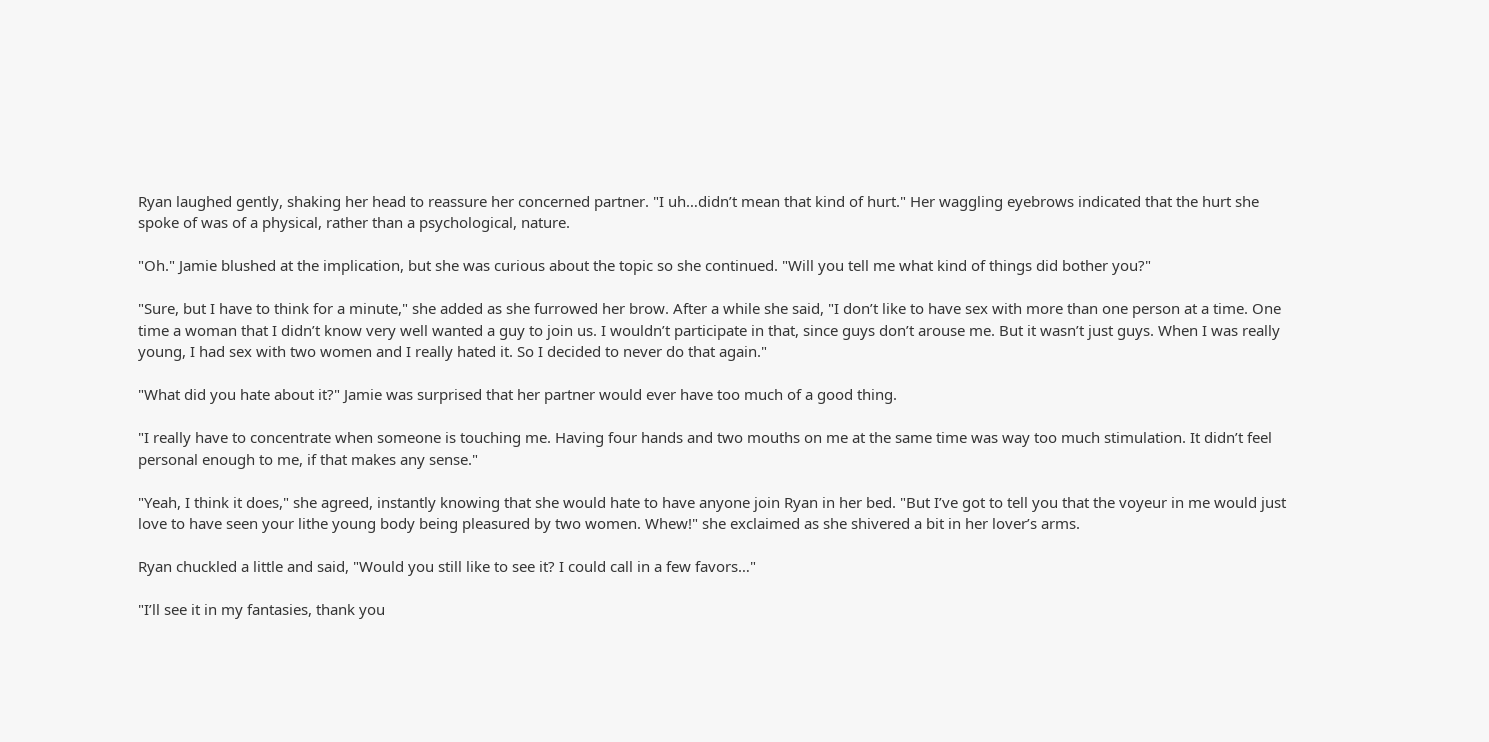Ryan laughed gently, shaking her head to reassure her concerned partner. "I uh…didn’t mean that kind of hurt." Her waggling eyebrows indicated that the hurt she spoke of was of a physical, rather than a psychological, nature.

"Oh." Jamie blushed at the implication, but she was curious about the topic so she continued. "Will you tell me what kind of things did bother you?"

"Sure, but I have to think for a minute," she added as she furrowed her brow. After a while she said, "I don’t like to have sex with more than one person at a time. One time a woman that I didn’t know very well wanted a guy to join us. I wouldn’t participate in that, since guys don’t arouse me. But it wasn’t just guys. When I was really young, I had sex with two women and I really hated it. So I decided to never do that again."

"What did you hate about it?" Jamie was surprised that her partner would ever have too much of a good thing.

"I really have to concentrate when someone is touching me. Having four hands and two mouths on me at the same time was way too much stimulation. It didn’t feel personal enough to me, if that makes any sense."

"Yeah, I think it does," she agreed, instantly knowing that she would hate to have anyone join Ryan in her bed. "But I’ve got to tell you that the voyeur in me would just love to have seen your lithe young body being pleasured by two women. Whew!" she exclaimed as she shivered a bit in her lover’s arms.

Ryan chuckled a little and said, "Would you still like to see it? I could call in a few favors…"

"I’ll see it in my fantasies, thank you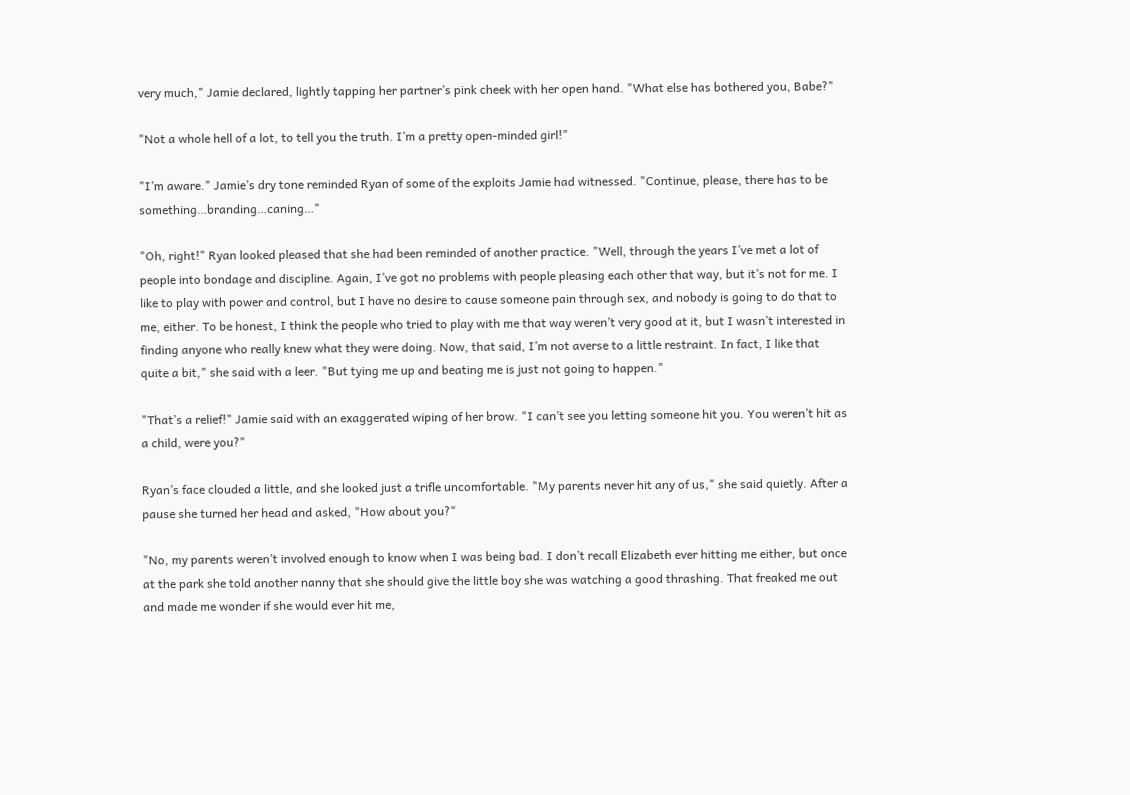very much," Jamie declared, lightly tapping her partner’s pink cheek with her open hand. "What else has bothered you, Babe?"

"Not a whole hell of a lot, to tell you the truth. I’m a pretty open-minded girl!"

"I’m aware." Jamie’s dry tone reminded Ryan of some of the exploits Jamie had witnessed. "Continue, please, there has to be something…branding…caning…"

"Oh, right!" Ryan looked pleased that she had been reminded of another practice. "Well, through the years I’ve met a lot of people into bondage and discipline. Again, I’ve got no problems with people pleasing each other that way, but it’s not for me. I like to play with power and control, but I have no desire to cause someone pain through sex, and nobody is going to do that to me, either. To be honest, I think the people who tried to play with me that way weren’t very good at it, but I wasn’t interested in finding anyone who really knew what they were doing. Now, that said, I’m not averse to a little restraint. In fact, I like that quite a bit," she said with a leer. "But tying me up and beating me is just not going to happen."

"That’s a relief!" Jamie said with an exaggerated wiping of her brow. "I can’t see you letting someone hit you. You weren’t hit as a child, were you?"

Ryan’s face clouded a little, and she looked just a trifle uncomfortable. "My parents never hit any of us," she said quietly. After a pause she turned her head and asked, "How about you?"

"No, my parents weren’t involved enough to know when I was being bad. I don’t recall Elizabeth ever hitting me either, but once at the park she told another nanny that she should give the little boy she was watching a good thrashing. That freaked me out and made me wonder if she would ever hit me,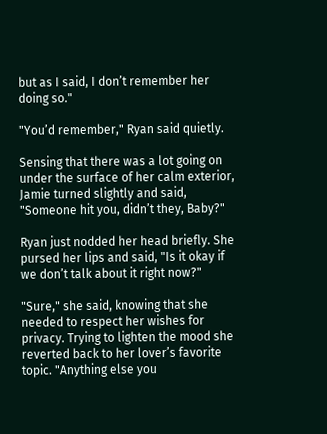but as I said, I don’t remember her doing so."

"You’d remember," Ryan said quietly.

Sensing that there was a lot going on under the surface of her calm exterior, Jamie turned slightly and said, "Someone hit you, didn’t they, Baby?"

Ryan just nodded her head briefly. She pursed her lips and said, "Is it okay if we don’t talk about it right now?"

"Sure," she said, knowing that she needed to respect her wishes for privacy. Trying to lighten the mood she reverted back to her lover’s favorite topic. "Anything else you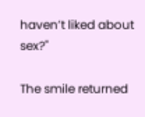haven’t liked about sex?"

The smile returned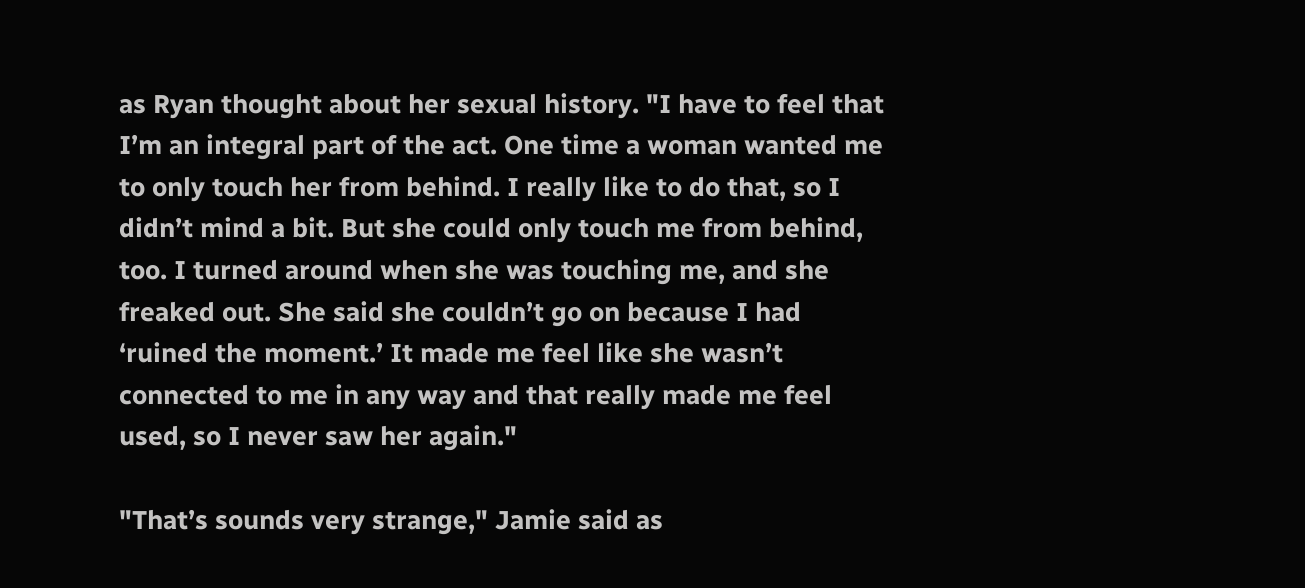as Ryan thought about her sexual history. "I have to feel that I’m an integral part of the act. One time a woman wanted me to only touch her from behind. I really like to do that, so I didn’t mind a bit. But she could only touch me from behind, too. I turned around when she was touching me, and she freaked out. She said she couldn’t go on because I had ‘ruined the moment.’ It made me feel like she wasn’t connected to me in any way and that really made me feel used, so I never saw her again."

"That’s sounds very strange," Jamie said as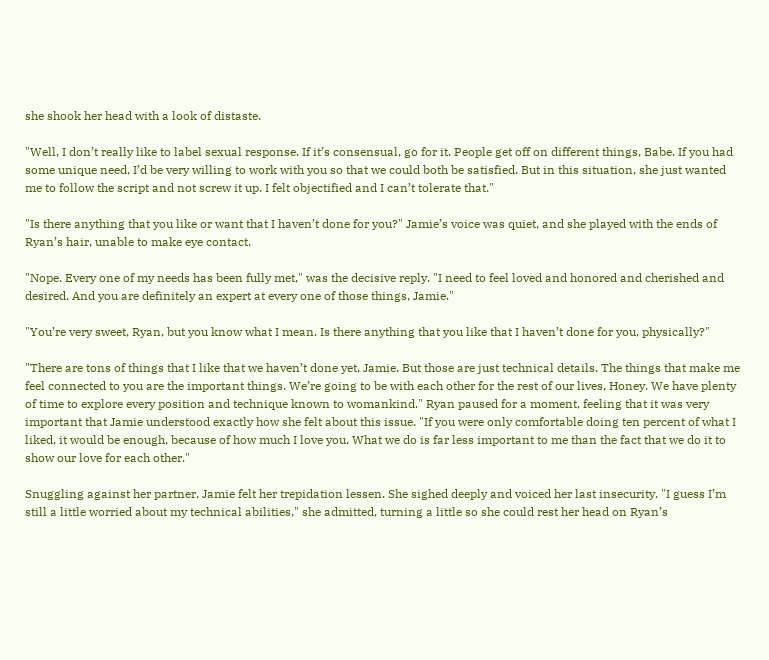she shook her head with a look of distaste.

"Well, I don’t really like to label sexual response. If it’s consensual, go for it. People get off on different things, Babe. If you had some unique need, I’d be very willing to work with you so that we could both be satisfied. But in this situation, she just wanted me to follow the script and not screw it up. I felt objectified and I can’t tolerate that."

"Is there anything that you like or want that I haven’t done for you?" Jamie’s voice was quiet, and she played with the ends of Ryan’s hair, unable to make eye contact.

"Nope. Every one of my needs has been fully met," was the decisive reply. "I need to feel loved and honored and cherished and desired. And you are definitely an expert at every one of those things, Jamie."

"You’re very sweet, Ryan, but you know what I mean. Is there anything that you like that I haven’t done for you, physically?"

"There are tons of things that I like that we haven’t done yet, Jamie. But those are just technical details. The things that make me feel connected to you are the important things. We’re going to be with each other for the rest of our lives, Honey. We have plenty of time to explore every position and technique known to womankind." Ryan paused for a moment, feeling that it was very important that Jamie understood exactly how she felt about this issue. "If you were only comfortable doing ten percent of what I liked, it would be enough, because of how much I love you. What we do is far less important to me than the fact that we do it to show our love for each other."

Snuggling against her partner, Jamie felt her trepidation lessen. She sighed deeply and voiced her last insecurity. "I guess I’m still a little worried about my technical abilities," she admitted, turning a little so she could rest her head on Ryan’s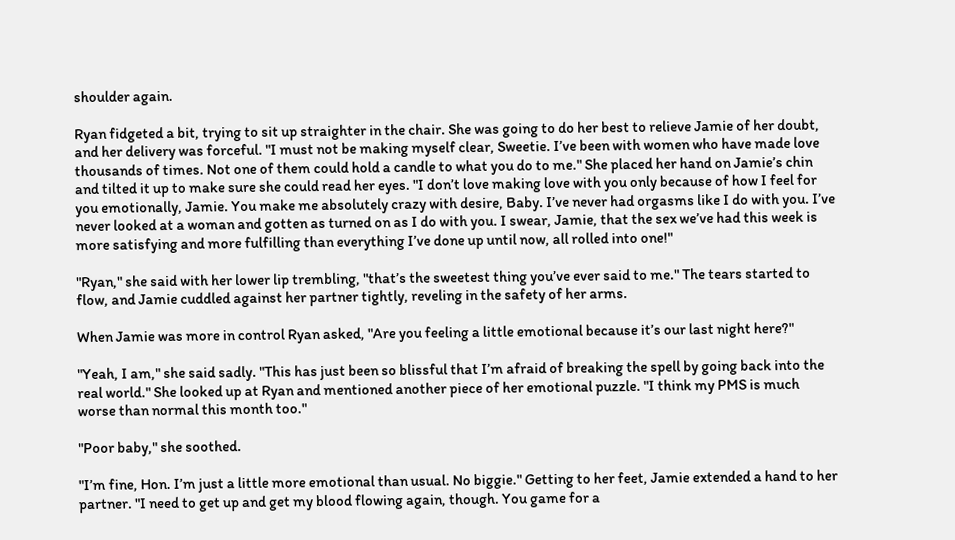shoulder again.

Ryan fidgeted a bit, trying to sit up straighter in the chair. She was going to do her best to relieve Jamie of her doubt, and her delivery was forceful. "I must not be making myself clear, Sweetie. I’ve been with women who have made love thousands of times. Not one of them could hold a candle to what you do to me." She placed her hand on Jamie’s chin and tilted it up to make sure she could read her eyes. "I don’t love making love with you only because of how I feel for you emotionally, Jamie. You make me absolutely crazy with desire, Baby. I’ve never had orgasms like I do with you. I’ve never looked at a woman and gotten as turned on as I do with you. I swear, Jamie, that the sex we’ve had this week is more satisfying and more fulfilling than everything I’ve done up until now, all rolled into one!"

"Ryan," she said with her lower lip trembling, "that’s the sweetest thing you’ve ever said to me." The tears started to flow, and Jamie cuddled against her partner tightly, reveling in the safety of her arms.

When Jamie was more in control Ryan asked, "Are you feeling a little emotional because it’s our last night here?"

"Yeah, I am," she said sadly. "This has just been so blissful that I’m afraid of breaking the spell by going back into the real world." She looked up at Ryan and mentioned another piece of her emotional puzzle. "I think my PMS is much worse than normal this month too."

"Poor baby," she soothed.

"I’m fine, Hon. I’m just a little more emotional than usual. No biggie." Getting to her feet, Jamie extended a hand to her partner. "I need to get up and get my blood flowing again, though. You game for a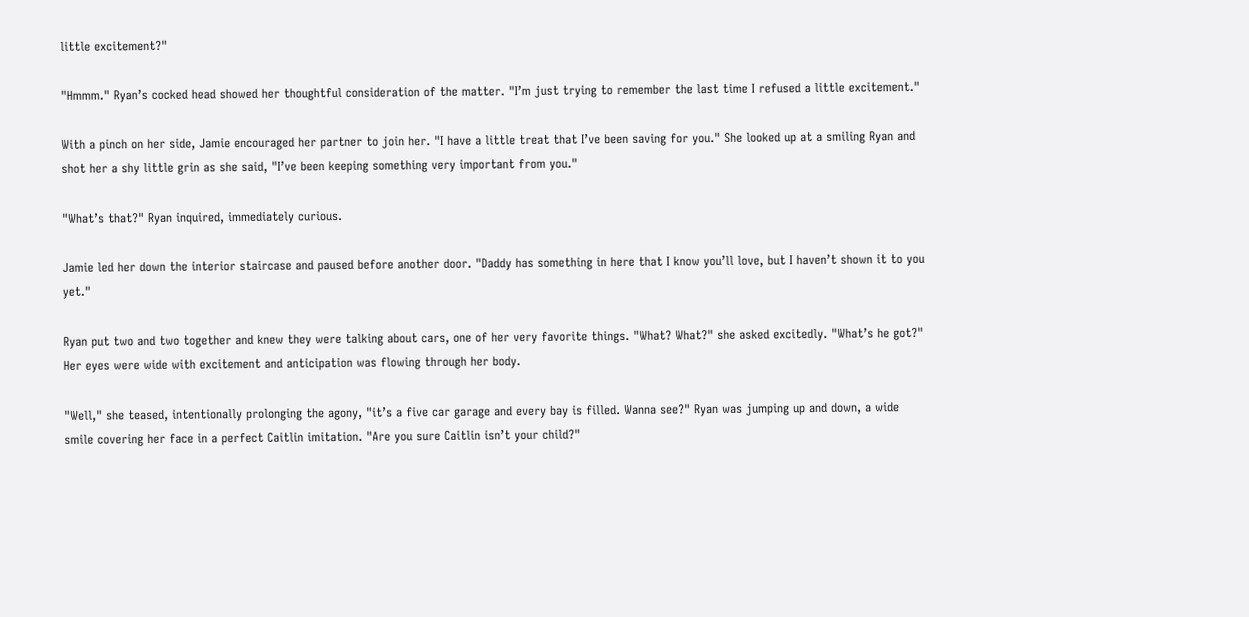little excitement?"

"Hmmm." Ryan’s cocked head showed her thoughtful consideration of the matter. "I’m just trying to remember the last time I refused a little excitement."

With a pinch on her side, Jamie encouraged her partner to join her. "I have a little treat that I’ve been saving for you." She looked up at a smiling Ryan and shot her a shy little grin as she said, "I’ve been keeping something very important from you."

"What’s that?" Ryan inquired, immediately curious.

Jamie led her down the interior staircase and paused before another door. "Daddy has something in here that I know you’ll love, but I haven’t shown it to you yet."

Ryan put two and two together and knew they were talking about cars, one of her very favorite things. "What? What?" she asked excitedly. "What’s he got?" Her eyes were wide with excitement and anticipation was flowing through her body.

"Well," she teased, intentionally prolonging the agony, "it’s a five car garage and every bay is filled. Wanna see?" Ryan was jumping up and down, a wide smile covering her face in a perfect Caitlin imitation. "Are you sure Caitlin isn’t your child?"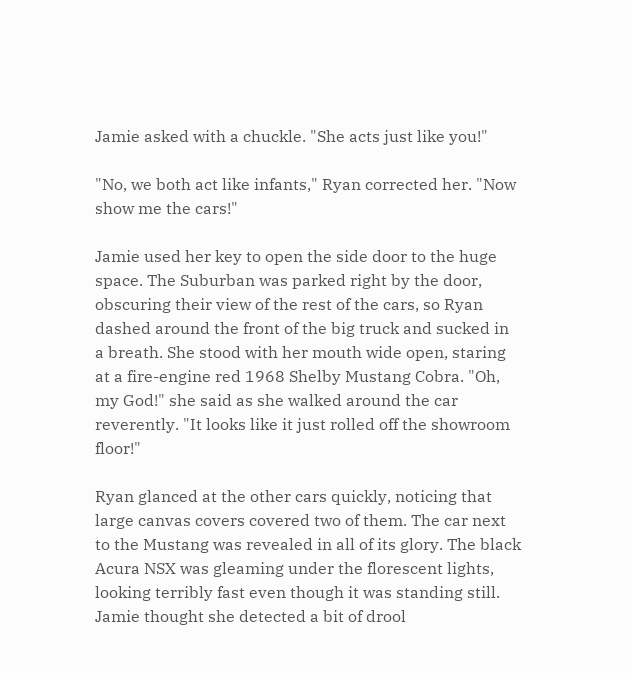Jamie asked with a chuckle. "She acts just like you!"

"No, we both act like infants," Ryan corrected her. "Now show me the cars!"

Jamie used her key to open the side door to the huge space. The Suburban was parked right by the door, obscuring their view of the rest of the cars, so Ryan dashed around the front of the big truck and sucked in a breath. She stood with her mouth wide open, staring at a fire-engine red 1968 Shelby Mustang Cobra. "Oh, my God!" she said as she walked around the car reverently. "It looks like it just rolled off the showroom floor!"

Ryan glanced at the other cars quickly, noticing that large canvas covers covered two of them. The car next to the Mustang was revealed in all of its glory. The black Acura NSX was gleaming under the florescent lights, looking terribly fast even though it was standing still. Jamie thought she detected a bit of drool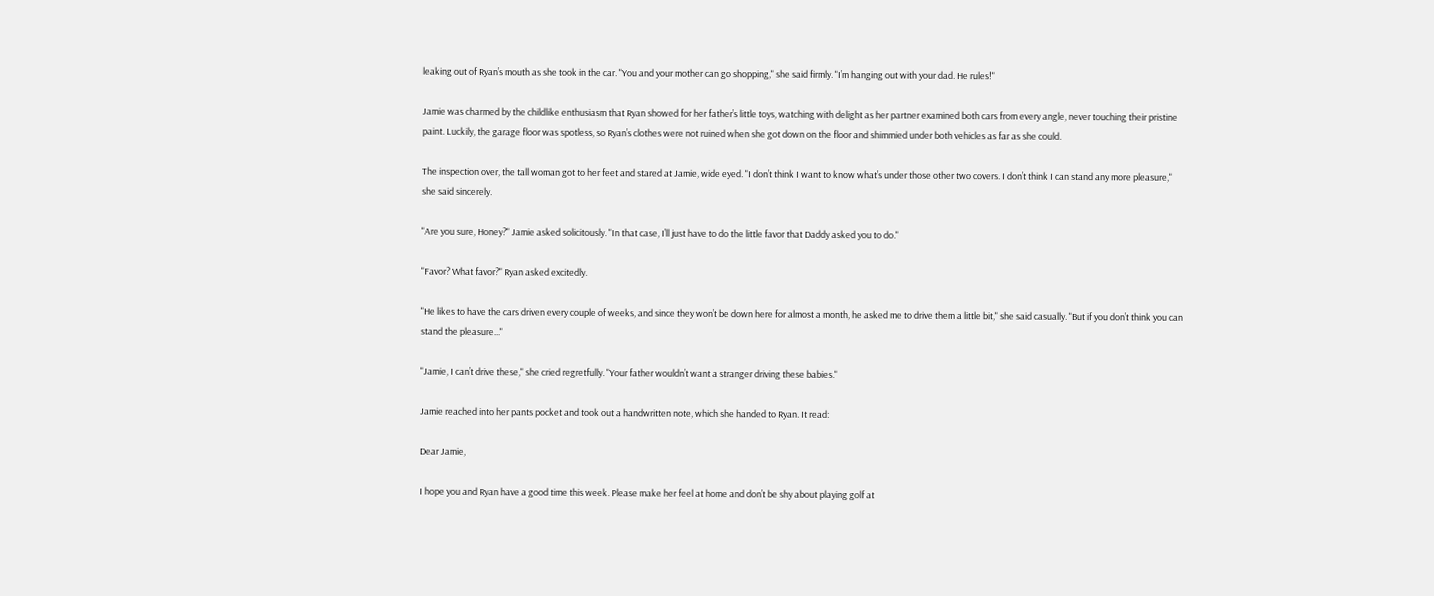leaking out of Ryan’s mouth as she took in the car. "You and your mother can go shopping," she said firmly. "I’m hanging out with your dad. He rules!"

Jamie was charmed by the childlike enthusiasm that Ryan showed for her father’s little toys, watching with delight as her partner examined both cars from every angle, never touching their pristine paint. Luckily, the garage floor was spotless, so Ryan’s clothes were not ruined when she got down on the floor and shimmied under both vehicles as far as she could.

The inspection over, the tall woman got to her feet and stared at Jamie, wide eyed. "I don’t think I want to know what’s under those other two covers. I don’t think I can stand any more pleasure," she said sincerely.

"Are you sure, Honey?" Jamie asked solicitously. "In that case, I’ll just have to do the little favor that Daddy asked you to do."

"Favor? What favor?" Ryan asked excitedly.

"He likes to have the cars driven every couple of weeks, and since they won’t be down here for almost a month, he asked me to drive them a little bit," she said casually. "But if you don’t think you can stand the pleasure..."

"Jamie, I can’t drive these," she cried regretfully. "Your father wouldn’t want a stranger driving these babies."

Jamie reached into her pants pocket and took out a handwritten note, which she handed to Ryan. It read:

Dear Jamie,

I hope you and Ryan have a good time this week. Please make her feel at home and don’t be shy about playing golf at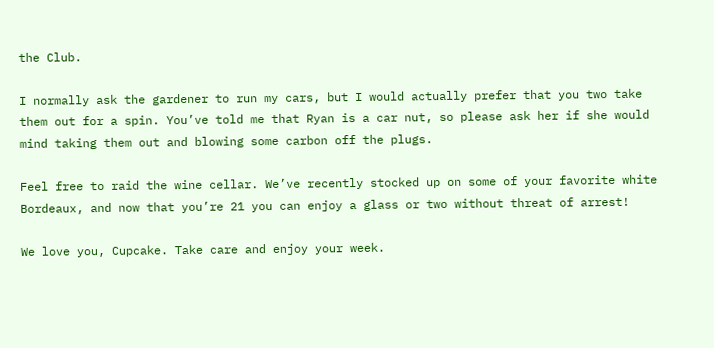the Club.

I normally ask the gardener to run my cars, but I would actually prefer that you two take them out for a spin. You’ve told me that Ryan is a car nut, so please ask her if she would mind taking them out and blowing some carbon off the plugs.

Feel free to raid the wine cellar. We’ve recently stocked up on some of your favorite white Bordeaux, and now that you’re 21 you can enjoy a glass or two without threat of arrest!

We love you, Cupcake. Take care and enjoy your week.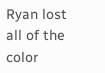Ryan lost all of the color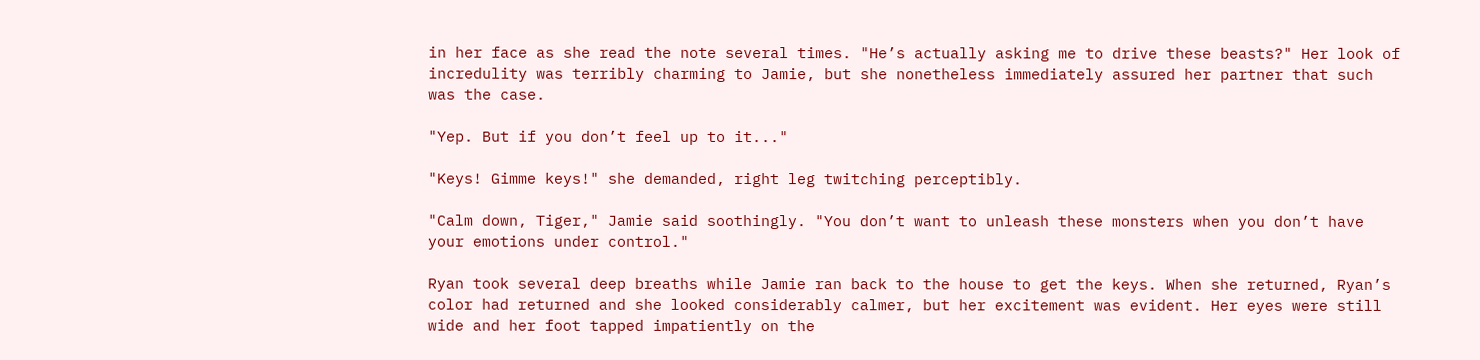in her face as she read the note several times. "He’s actually asking me to drive these beasts?" Her look of incredulity was terribly charming to Jamie, but she nonetheless immediately assured her partner that such was the case.

"Yep. But if you don’t feel up to it..."

"Keys! Gimme keys!" she demanded, right leg twitching perceptibly.

"Calm down, Tiger," Jamie said soothingly. "You don’t want to unleash these monsters when you don’t have your emotions under control."

Ryan took several deep breaths while Jamie ran back to the house to get the keys. When she returned, Ryan’s color had returned and she looked considerably calmer, but her excitement was evident. Her eyes were still wide and her foot tapped impatiently on the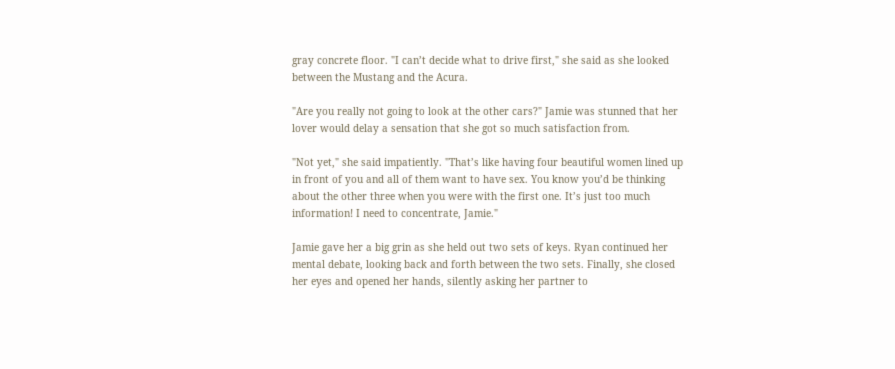gray concrete floor. "I can’t decide what to drive first," she said as she looked between the Mustang and the Acura.

"Are you really not going to look at the other cars?" Jamie was stunned that her lover would delay a sensation that she got so much satisfaction from.

"Not yet," she said impatiently. "That’s like having four beautiful women lined up in front of you and all of them want to have sex. You know you’d be thinking about the other three when you were with the first one. It’s just too much information! I need to concentrate, Jamie."

Jamie gave her a big grin as she held out two sets of keys. Ryan continued her mental debate, looking back and forth between the two sets. Finally, she closed her eyes and opened her hands, silently asking her partner to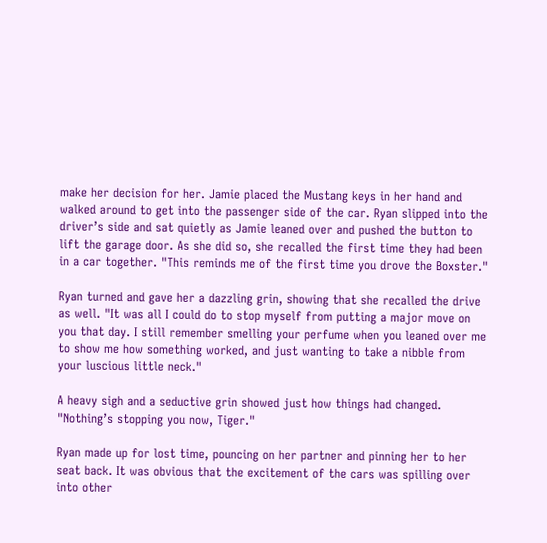make her decision for her. Jamie placed the Mustang keys in her hand and walked around to get into the passenger side of the car. Ryan slipped into the driver’s side and sat quietly as Jamie leaned over and pushed the button to lift the garage door. As she did so, she recalled the first time they had been in a car together. "This reminds me of the first time you drove the Boxster."

Ryan turned and gave her a dazzling grin, showing that she recalled the drive as well. "It was all I could do to stop myself from putting a major move on you that day. I still remember smelling your perfume when you leaned over me to show me how something worked, and just wanting to take a nibble from your luscious little neck."

A heavy sigh and a seductive grin showed just how things had changed. "Nothing’s stopping you now, Tiger."

Ryan made up for lost time, pouncing on her partner and pinning her to her seat back. It was obvious that the excitement of the cars was spilling over into other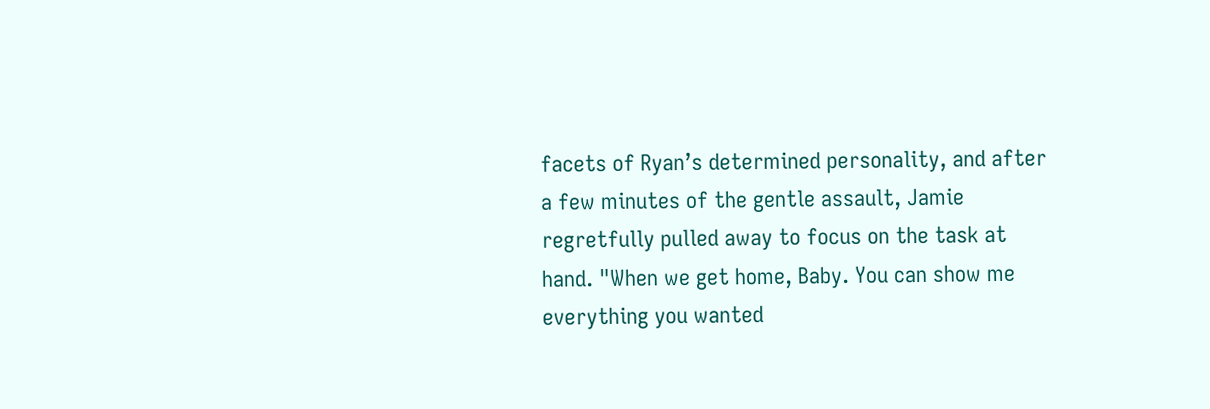facets of Ryan’s determined personality, and after a few minutes of the gentle assault, Jamie regretfully pulled away to focus on the task at hand. "When we get home, Baby. You can show me everything you wanted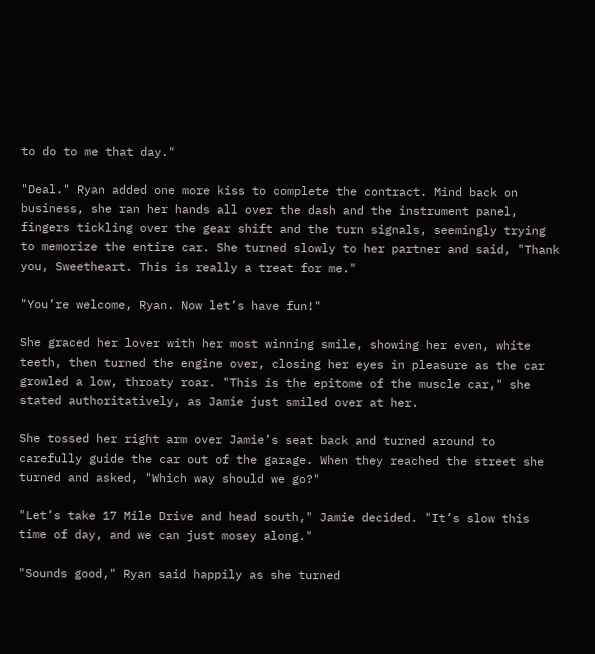to do to me that day."

"Deal." Ryan added one more kiss to complete the contract. Mind back on business, she ran her hands all over the dash and the instrument panel, fingers tickling over the gear shift and the turn signals, seemingly trying to memorize the entire car. She turned slowly to her partner and said, "Thank you, Sweetheart. This is really a treat for me."

"You’re welcome, Ryan. Now let’s have fun!"

She graced her lover with her most winning smile, showing her even, white teeth, then turned the engine over, closing her eyes in pleasure as the car growled a low, throaty roar. "This is the epitome of the muscle car," she stated authoritatively, as Jamie just smiled over at her.

She tossed her right arm over Jamie’s seat back and turned around to carefully guide the car out of the garage. When they reached the street she turned and asked, "Which way should we go?"

"Let’s take 17 Mile Drive and head south," Jamie decided. "It’s slow this time of day, and we can just mosey along."

"Sounds good," Ryan said happily as she turned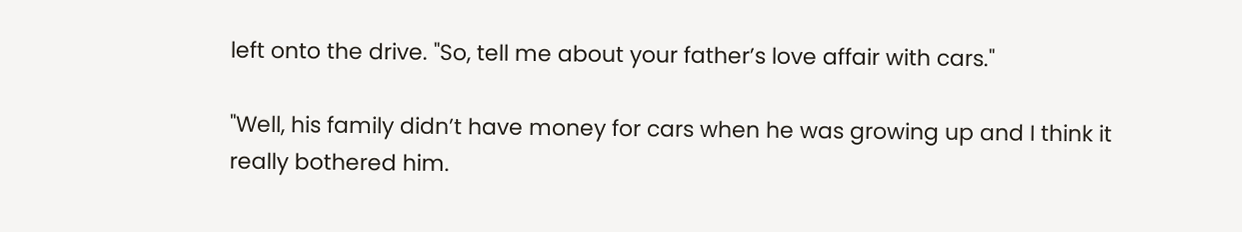left onto the drive. "So, tell me about your father’s love affair with cars."

"Well, his family didn’t have money for cars when he was growing up and I think it really bothered him.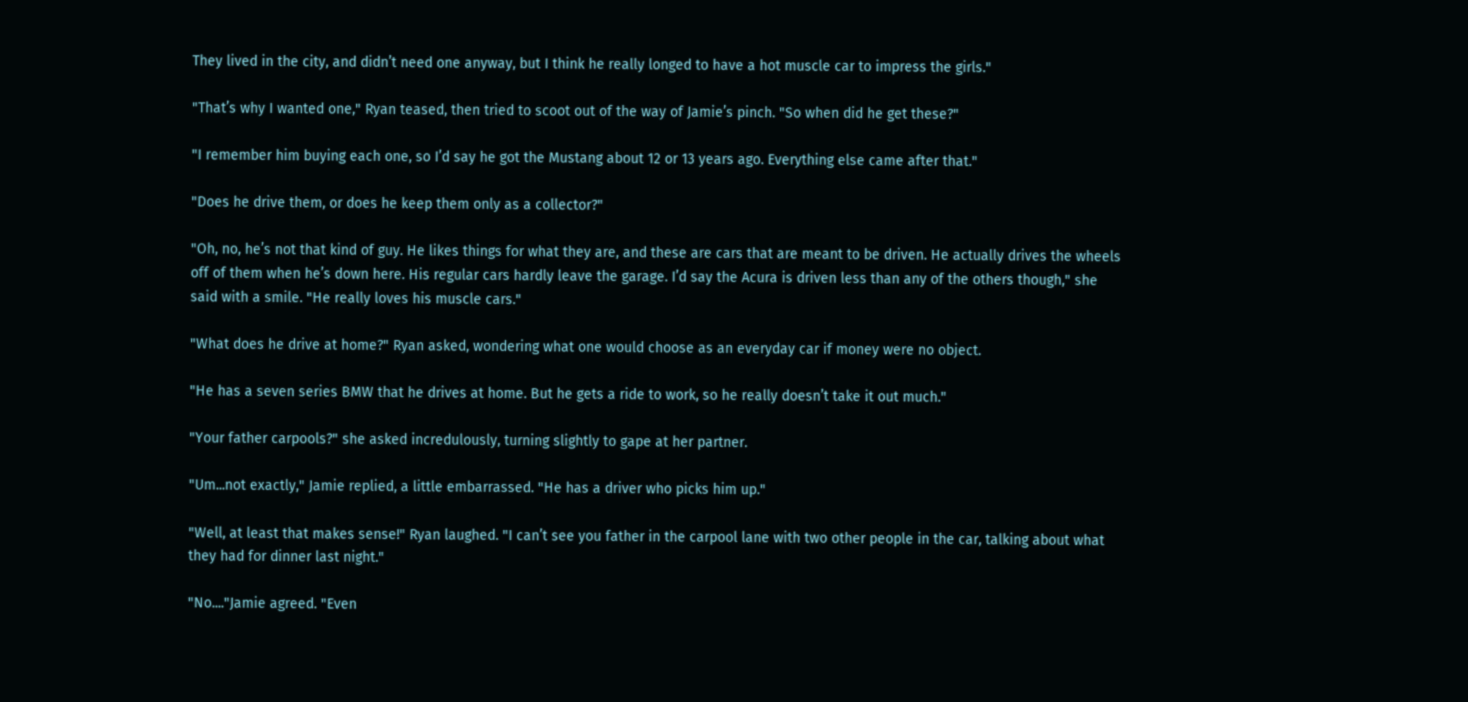They lived in the city, and didn’t need one anyway, but I think he really longed to have a hot muscle car to impress the girls."

"That’s why I wanted one," Ryan teased, then tried to scoot out of the way of Jamie’s pinch. "So when did he get these?"

"I remember him buying each one, so I’d say he got the Mustang about 12 or 13 years ago. Everything else came after that."

"Does he drive them, or does he keep them only as a collector?"

"Oh, no, he’s not that kind of guy. He likes things for what they are, and these are cars that are meant to be driven. He actually drives the wheels off of them when he’s down here. His regular cars hardly leave the garage. I’d say the Acura is driven less than any of the others though," she said with a smile. "He really loves his muscle cars."

"What does he drive at home?" Ryan asked, wondering what one would choose as an everyday car if money were no object.

"He has a seven series BMW that he drives at home. But he gets a ride to work, so he really doesn’t take it out much."

"Your father carpools?" she asked incredulously, turning slightly to gape at her partner.

"Um...not exactly," Jamie replied, a little embarrassed. "He has a driver who picks him up."

"Well, at least that makes sense!" Ryan laughed. "I can’t see you father in the carpool lane with two other people in the car, talking about what they had for dinner last night."

"No...."Jamie agreed. "Even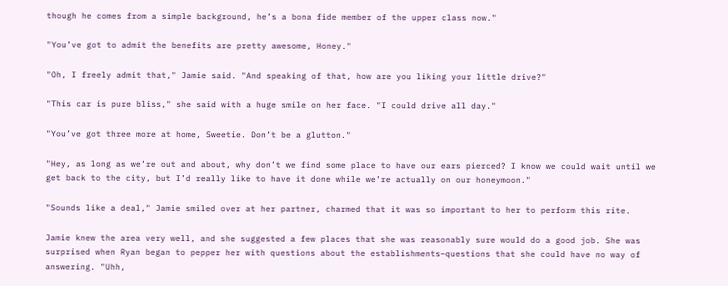though he comes from a simple background, he’s a bona fide member of the upper class now."

"You’ve got to admit the benefits are pretty awesome, Honey."

"Oh, I freely admit that," Jamie said. "And speaking of that, how are you liking your little drive?"

"This car is pure bliss," she said with a huge smile on her face. "I could drive all day."

"You’ve got three more at home, Sweetie. Don’t be a glutton."

"Hey, as long as we’re out and about, why don’t we find some place to have our ears pierced? I know we could wait until we get back to the city, but I’d really like to have it done while we’re actually on our honeymoon."

"Sounds like a deal," Jamie smiled over at her partner, charmed that it was so important to her to perform this rite.

Jamie knew the area very well, and she suggested a few places that she was reasonably sure would do a good job. She was surprised when Ryan began to pepper her with questions about the establishments–questions that she could have no way of answering. "Uhh,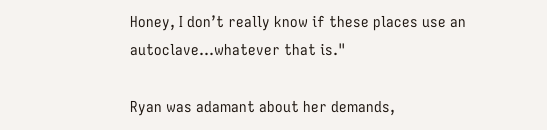Honey, I don’t really know if these places use an autoclave…whatever that is."

Ryan was adamant about her demands,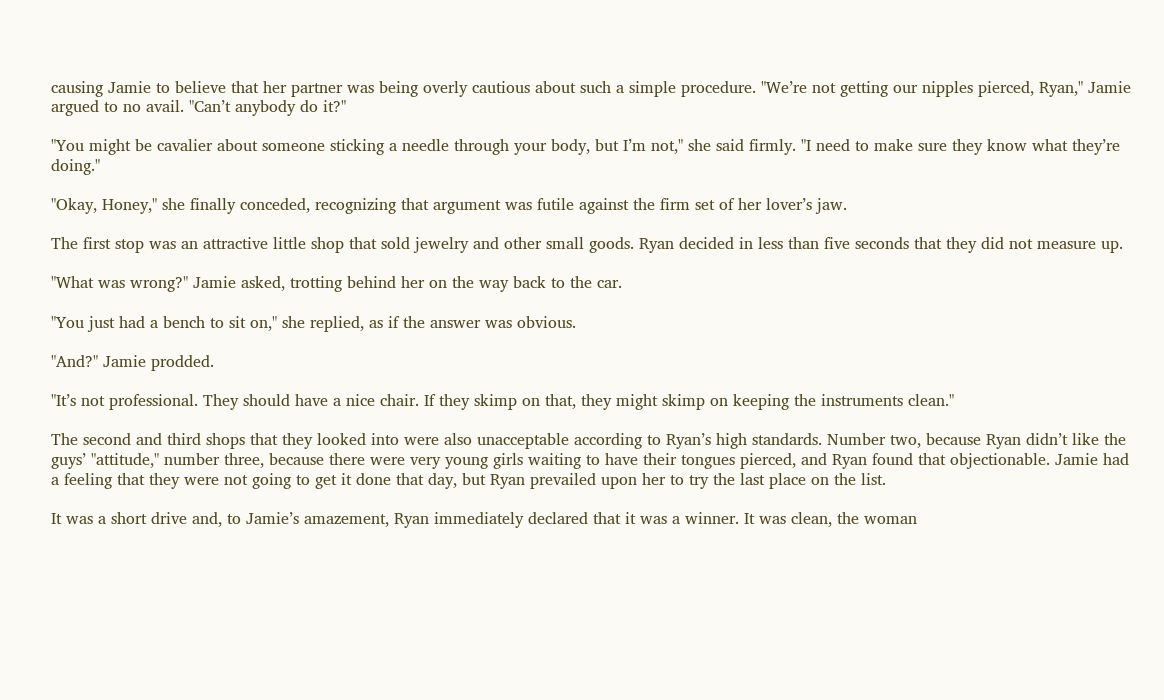causing Jamie to believe that her partner was being overly cautious about such a simple procedure. "We’re not getting our nipples pierced, Ryan," Jamie argued to no avail. "Can’t anybody do it?"

"You might be cavalier about someone sticking a needle through your body, but I’m not," she said firmly. "I need to make sure they know what they’re doing."

"Okay, Honey," she finally conceded, recognizing that argument was futile against the firm set of her lover’s jaw.

The first stop was an attractive little shop that sold jewelry and other small goods. Ryan decided in less than five seconds that they did not measure up.

"What was wrong?" Jamie asked, trotting behind her on the way back to the car.

"You just had a bench to sit on," she replied, as if the answer was obvious.

"And?" Jamie prodded.

"It’s not professional. They should have a nice chair. If they skimp on that, they might skimp on keeping the instruments clean."

The second and third shops that they looked into were also unacceptable according to Ryan’s high standards. Number two, because Ryan didn’t like the guys’ "attitude," number three, because there were very young girls waiting to have their tongues pierced, and Ryan found that objectionable. Jamie had a feeling that they were not going to get it done that day, but Ryan prevailed upon her to try the last place on the list.

It was a short drive and, to Jamie’s amazement, Ryan immediately declared that it was a winner. It was clean, the woman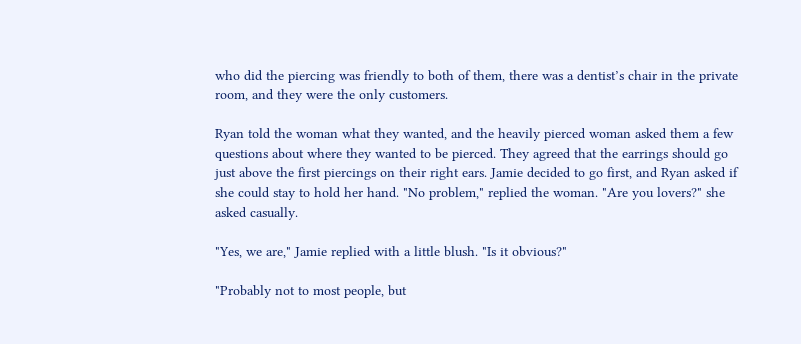who did the piercing was friendly to both of them, there was a dentist’s chair in the private room, and they were the only customers.

Ryan told the woman what they wanted, and the heavily pierced woman asked them a few questions about where they wanted to be pierced. They agreed that the earrings should go just above the first piercings on their right ears. Jamie decided to go first, and Ryan asked if she could stay to hold her hand. "No problem," replied the woman. "Are you lovers?" she asked casually.

"Yes, we are," Jamie replied with a little blush. "Is it obvious?"

"Probably not to most people, but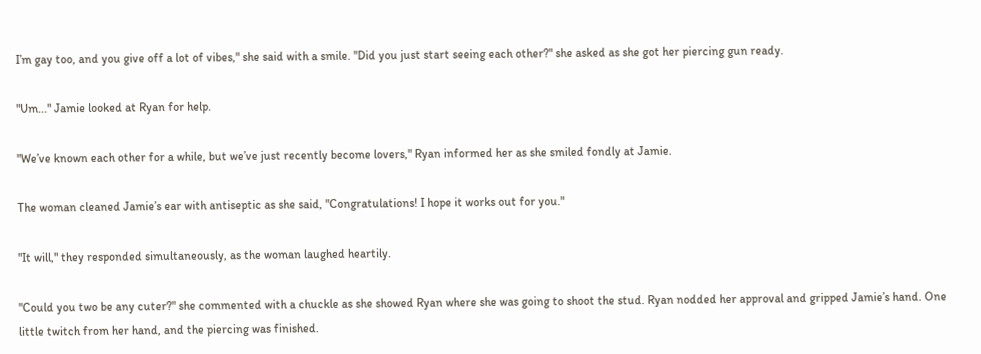I’m gay too, and you give off a lot of vibes," she said with a smile. "Did you just start seeing each other?" she asked as she got her piercing gun ready.

"Um..." Jamie looked at Ryan for help.

"We’ve known each other for a while, but we’ve just recently become lovers," Ryan informed her as she smiled fondly at Jamie.

The woman cleaned Jamie’s ear with antiseptic as she said, "Congratulations! I hope it works out for you."

"It will," they responded simultaneously, as the woman laughed heartily.

"Could you two be any cuter?" she commented with a chuckle as she showed Ryan where she was going to shoot the stud. Ryan nodded her approval and gripped Jamie’s hand. One little twitch from her hand, and the piercing was finished.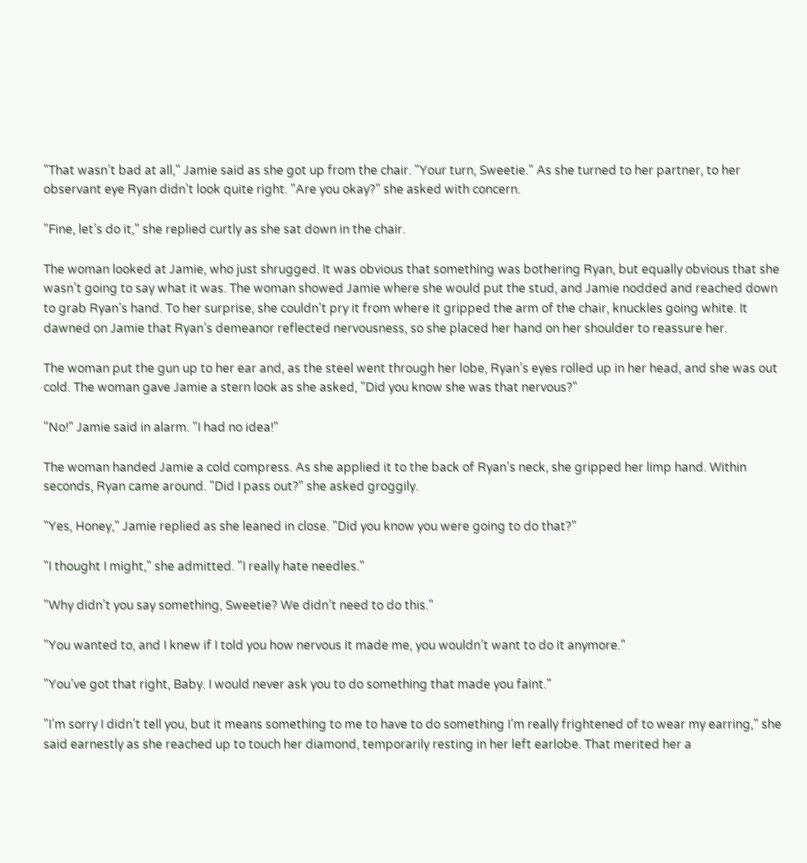"That wasn’t bad at all," Jamie said as she got up from the chair. "Your turn, Sweetie." As she turned to her partner, to her observant eye Ryan didn’t look quite right. "Are you okay?" she asked with concern.

"Fine, let’s do it," she replied curtly as she sat down in the chair.

The woman looked at Jamie, who just shrugged. It was obvious that something was bothering Ryan, but equally obvious that she wasn’t going to say what it was. The woman showed Jamie where she would put the stud, and Jamie nodded and reached down to grab Ryan’s hand. To her surprise, she couldn’t pry it from where it gripped the arm of the chair, knuckles going white. It dawned on Jamie that Ryan’s demeanor reflected nervousness, so she placed her hand on her shoulder to reassure her.

The woman put the gun up to her ear and, as the steel went through her lobe, Ryan’s eyes rolled up in her head, and she was out cold. The woman gave Jamie a stern look as she asked, "Did you know she was that nervous?"

"No!" Jamie said in alarm. "I had no idea!"

The woman handed Jamie a cold compress. As she applied it to the back of Ryan’s neck, she gripped her limp hand. Within seconds, Ryan came around. "Did I pass out?" she asked groggily.

"Yes, Honey," Jamie replied as she leaned in close. "Did you know you were going to do that?"

"I thought I might," she admitted. "I really hate needles."

"Why didn’t you say something, Sweetie? We didn’t need to do this."

"You wanted to, and I knew if I told you how nervous it made me, you wouldn’t want to do it anymore."

"You’ve got that right, Baby. I would never ask you to do something that made you faint."

"I’m sorry I didn’t tell you, but it means something to me to have to do something I’m really frightened of to wear my earring," she said earnestly as she reached up to touch her diamond, temporarily resting in her left earlobe. That merited her a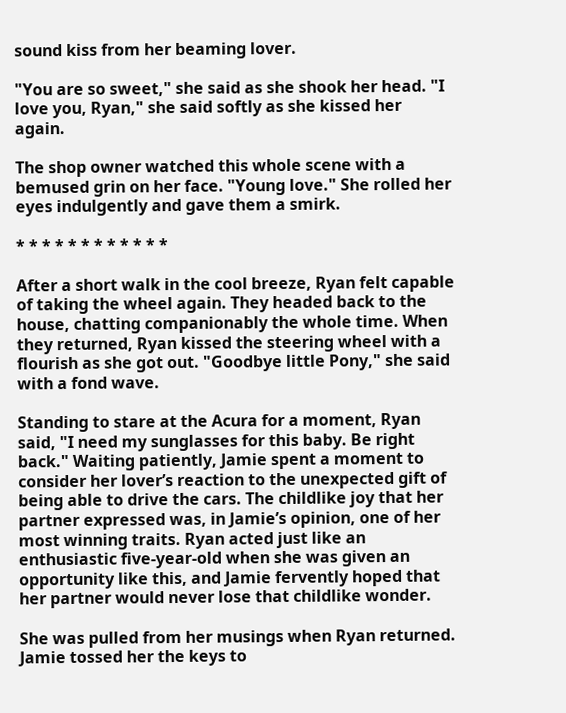sound kiss from her beaming lover.

"You are so sweet," she said as she shook her head. "I love you, Ryan," she said softly as she kissed her again.

The shop owner watched this whole scene with a bemused grin on her face. "Young love." She rolled her eyes indulgently and gave them a smirk.

* * * * * * * * * * * *

After a short walk in the cool breeze, Ryan felt capable of taking the wheel again. They headed back to the house, chatting companionably the whole time. When they returned, Ryan kissed the steering wheel with a flourish as she got out. "Goodbye little Pony," she said with a fond wave.

Standing to stare at the Acura for a moment, Ryan said, "I need my sunglasses for this baby. Be right back." Waiting patiently, Jamie spent a moment to consider her lover’s reaction to the unexpected gift of being able to drive the cars. The childlike joy that her partner expressed was, in Jamie’s opinion, one of her most winning traits. Ryan acted just like an enthusiastic five-year-old when she was given an opportunity like this, and Jamie fervently hoped that her partner would never lose that childlike wonder.

She was pulled from her musings when Ryan returned. Jamie tossed her the keys to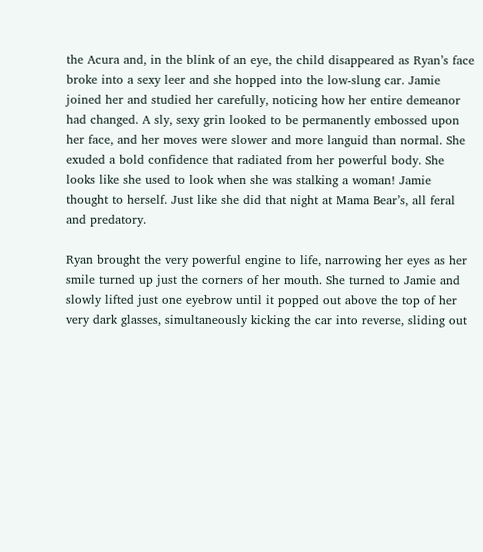the Acura and, in the blink of an eye, the child disappeared as Ryan’s face broke into a sexy leer and she hopped into the low-slung car. Jamie joined her and studied her carefully, noticing how her entire demeanor had changed. A sly, sexy grin looked to be permanently embossed upon her face, and her moves were slower and more languid than normal. She exuded a bold confidence that radiated from her powerful body. She looks like she used to look when she was stalking a woman! Jamie thought to herself. Just like she did that night at Mama Bear’s, all feral and predatory.

Ryan brought the very powerful engine to life, narrowing her eyes as her smile turned up just the corners of her mouth. She turned to Jamie and slowly lifted just one eyebrow until it popped out above the top of her very dark glasses, simultaneously kicking the car into reverse, sliding out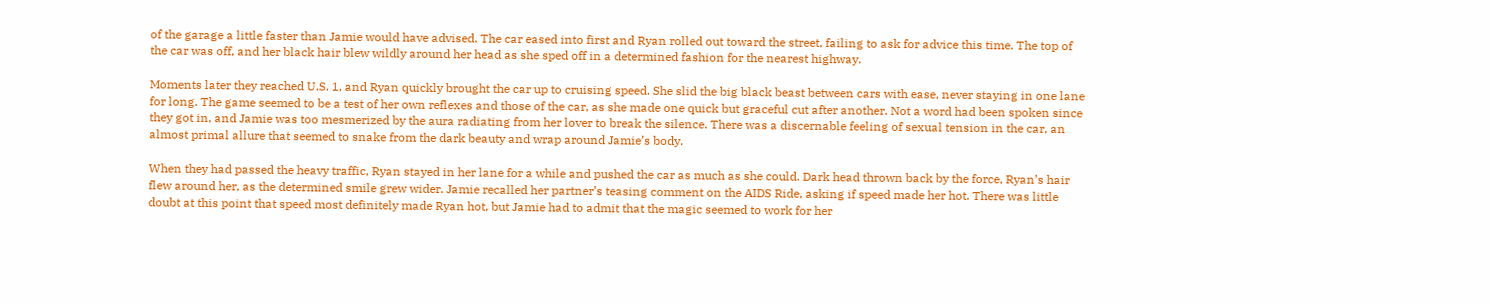of the garage a little faster than Jamie would have advised. The car eased into first and Ryan rolled out toward the street, failing to ask for advice this time. The top of the car was off, and her black hair blew wildly around her head as she sped off in a determined fashion for the nearest highway.

Moments later they reached U.S. 1, and Ryan quickly brought the car up to cruising speed. She slid the big black beast between cars with ease, never staying in one lane for long. The game seemed to be a test of her own reflexes and those of the car, as she made one quick but graceful cut after another. Not a word had been spoken since they got in, and Jamie was too mesmerized by the aura radiating from her lover to break the silence. There was a discernable feeling of sexual tension in the car, an almost primal allure that seemed to snake from the dark beauty and wrap around Jamie’s body.

When they had passed the heavy traffic, Ryan stayed in her lane for a while and pushed the car as much as she could. Dark head thrown back by the force, Ryan’s hair flew around her, as the determined smile grew wider. Jamie recalled her partner’s teasing comment on the AIDS Ride, asking if speed made her hot. There was little doubt at this point that speed most definitely made Ryan hot, but Jamie had to admit that the magic seemed to work for her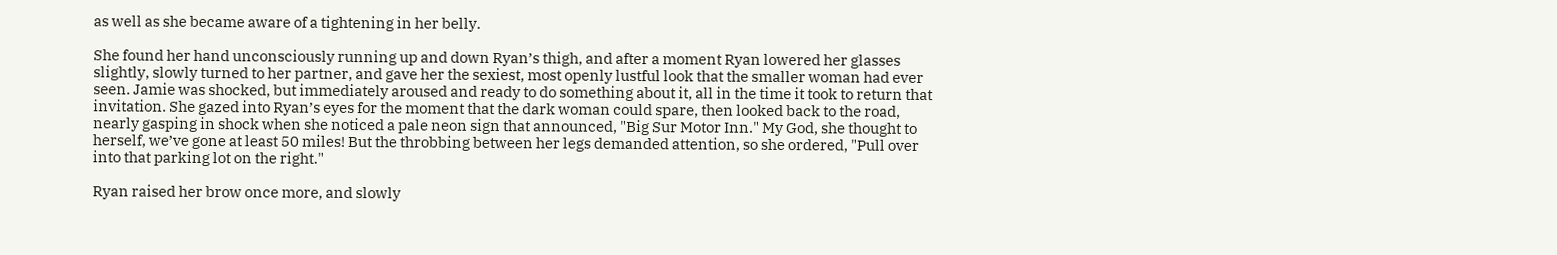as well as she became aware of a tightening in her belly.

She found her hand unconsciously running up and down Ryan’s thigh, and after a moment Ryan lowered her glasses slightly, slowly turned to her partner, and gave her the sexiest, most openly lustful look that the smaller woman had ever seen. Jamie was shocked, but immediately aroused and ready to do something about it, all in the time it took to return that invitation. She gazed into Ryan’s eyes for the moment that the dark woman could spare, then looked back to the road, nearly gasping in shock when she noticed a pale neon sign that announced, "Big Sur Motor Inn." My God, she thought to herself, we’ve gone at least 50 miles! But the throbbing between her legs demanded attention, so she ordered, "Pull over into that parking lot on the right."

Ryan raised her brow once more, and slowly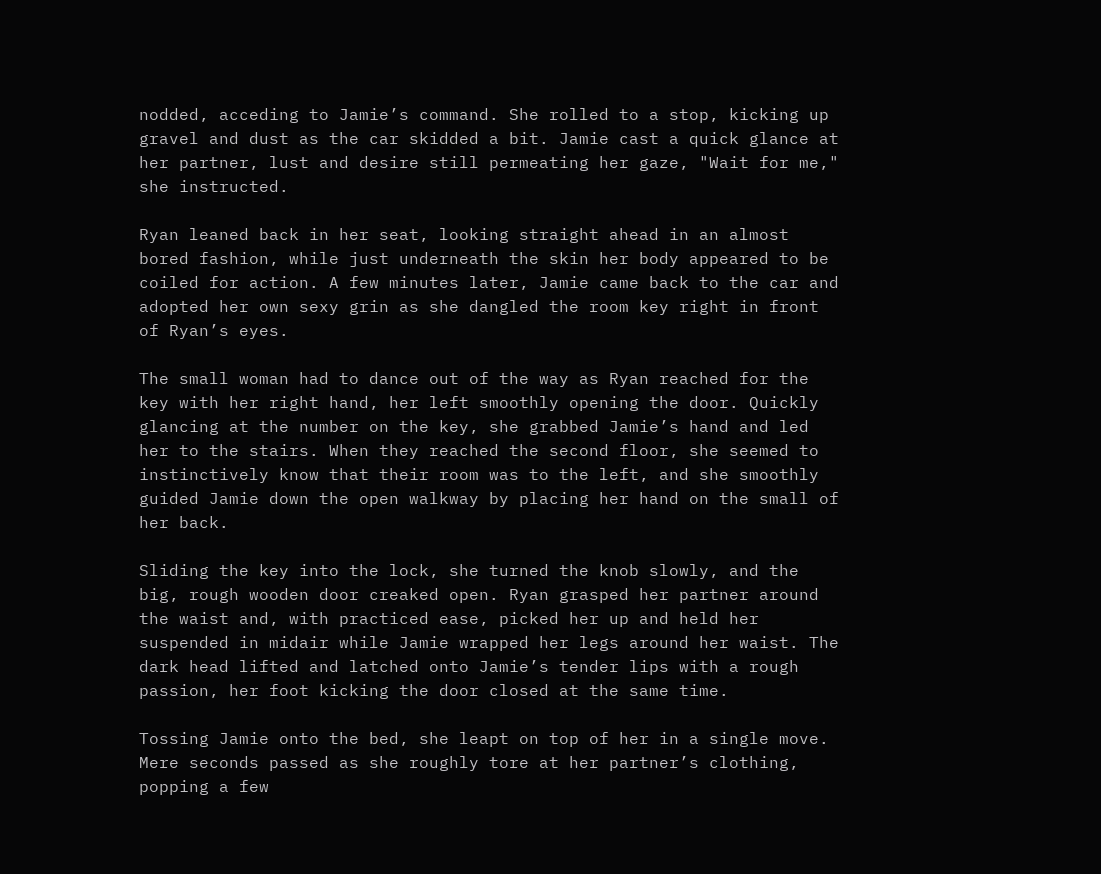nodded, acceding to Jamie’s command. She rolled to a stop, kicking up gravel and dust as the car skidded a bit. Jamie cast a quick glance at her partner, lust and desire still permeating her gaze, "Wait for me," she instructed.

Ryan leaned back in her seat, looking straight ahead in an almost bored fashion, while just underneath the skin her body appeared to be coiled for action. A few minutes later, Jamie came back to the car and adopted her own sexy grin as she dangled the room key right in front of Ryan’s eyes.

The small woman had to dance out of the way as Ryan reached for the key with her right hand, her left smoothly opening the door. Quickly glancing at the number on the key, she grabbed Jamie’s hand and led her to the stairs. When they reached the second floor, she seemed to instinctively know that their room was to the left, and she smoothly guided Jamie down the open walkway by placing her hand on the small of her back.

Sliding the key into the lock, she turned the knob slowly, and the big, rough wooden door creaked open. Ryan grasped her partner around the waist and, with practiced ease, picked her up and held her suspended in midair while Jamie wrapped her legs around her waist. The dark head lifted and latched onto Jamie’s tender lips with a rough passion, her foot kicking the door closed at the same time.

Tossing Jamie onto the bed, she leapt on top of her in a single move. Mere seconds passed as she roughly tore at her partner’s clothing, popping a few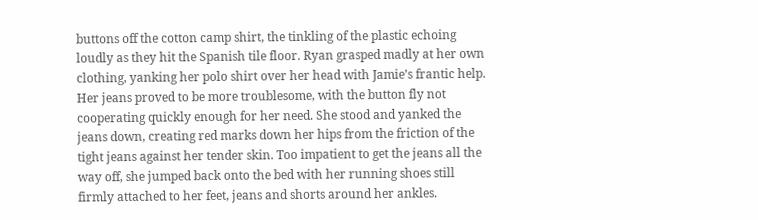buttons off the cotton camp shirt, the tinkling of the plastic echoing loudly as they hit the Spanish tile floor. Ryan grasped madly at her own clothing, yanking her polo shirt over her head with Jamie’s frantic help. Her jeans proved to be more troublesome, with the button fly not cooperating quickly enough for her need. She stood and yanked the jeans down, creating red marks down her hips from the friction of the tight jeans against her tender skin. Too impatient to get the jeans all the way off, she jumped back onto the bed with her running shoes still firmly attached to her feet, jeans and shorts around her ankles.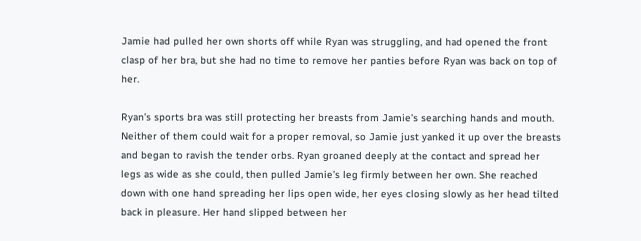Jamie had pulled her own shorts off while Ryan was struggling, and had opened the front clasp of her bra, but she had no time to remove her panties before Ryan was back on top of her.

Ryan’s sports bra was still protecting her breasts from Jamie’s searching hands and mouth. Neither of them could wait for a proper removal, so Jamie just yanked it up over the breasts and began to ravish the tender orbs. Ryan groaned deeply at the contact and spread her legs as wide as she could, then pulled Jamie’s leg firmly between her own. She reached down with one hand spreading her lips open wide, her eyes closing slowly as her head tilted back in pleasure. Her hand slipped between her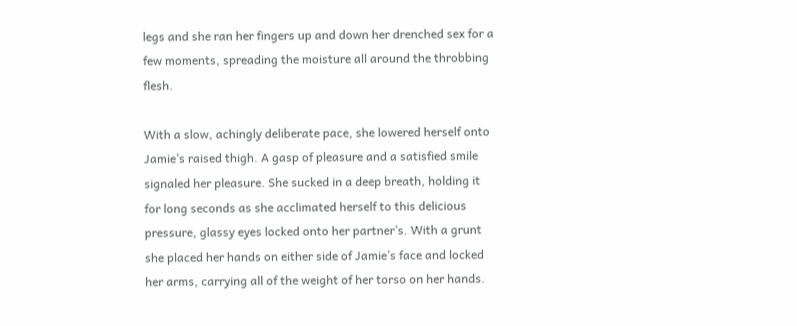legs and she ran her fingers up and down her drenched sex for a few moments, spreading the moisture all around the throbbing flesh.

With a slow, achingly deliberate pace, she lowered herself onto Jamie’s raised thigh. A gasp of pleasure and a satisfied smile signaled her pleasure. She sucked in a deep breath, holding it for long seconds as she acclimated herself to this delicious pressure, glassy eyes locked onto her partner’s. With a grunt she placed her hands on either side of Jamie’s face and locked her arms, carrying all of the weight of her torso on her hands.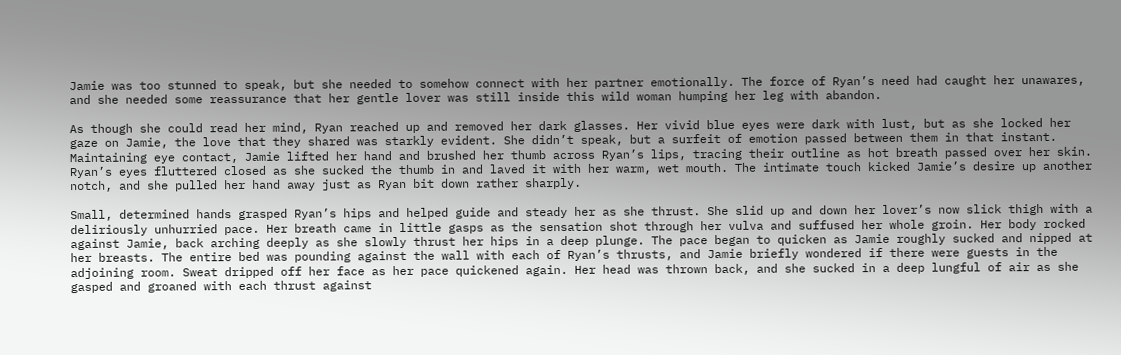Jamie was too stunned to speak, but she needed to somehow connect with her partner emotionally. The force of Ryan’s need had caught her unawares, and she needed some reassurance that her gentle lover was still inside this wild woman humping her leg with abandon.

As though she could read her mind, Ryan reached up and removed her dark glasses. Her vivid blue eyes were dark with lust, but as she locked her gaze on Jamie, the love that they shared was starkly evident. She didn’t speak, but a surfeit of emotion passed between them in that instant. Maintaining eye contact, Jamie lifted her hand and brushed her thumb across Ryan’s lips, tracing their outline as hot breath passed over her skin. Ryan’s eyes fluttered closed as she sucked the thumb in and laved it with her warm, wet mouth. The intimate touch kicked Jamie’s desire up another notch, and she pulled her hand away just as Ryan bit down rather sharply.

Small, determined hands grasped Ryan’s hips and helped guide and steady her as she thrust. She slid up and down her lover’s now slick thigh with a deliriously unhurried pace. Her breath came in little gasps as the sensation shot through her vulva and suffused her whole groin. Her body rocked against Jamie, back arching deeply as she slowly thrust her hips in a deep plunge. The pace began to quicken as Jamie roughly sucked and nipped at her breasts. The entire bed was pounding against the wall with each of Ryan’s thrusts, and Jamie briefly wondered if there were guests in the adjoining room. Sweat dripped off her face as her pace quickened again. Her head was thrown back, and she sucked in a deep lungful of air as she gasped and groaned with each thrust against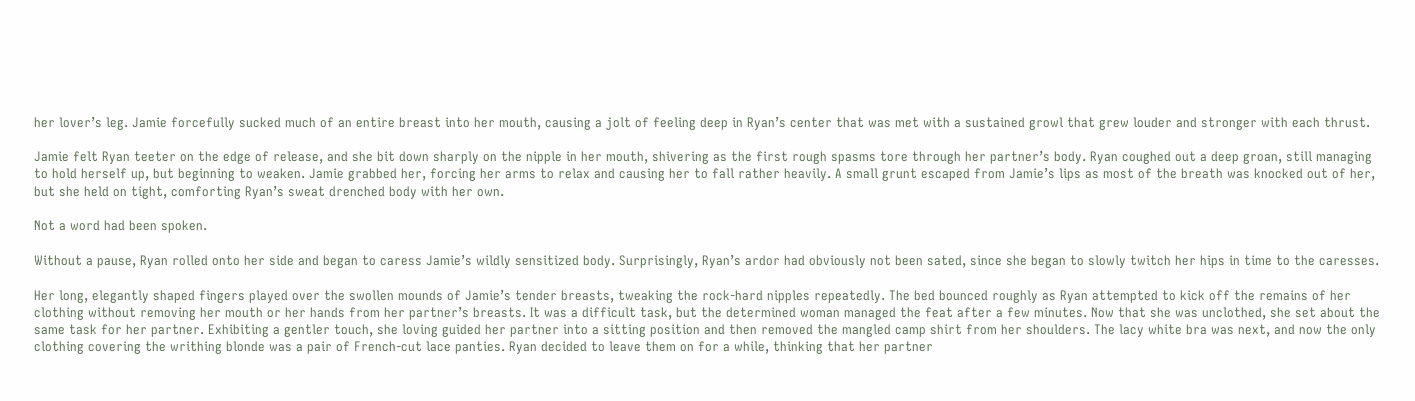her lover’s leg. Jamie forcefully sucked much of an entire breast into her mouth, causing a jolt of feeling deep in Ryan’s center that was met with a sustained growl that grew louder and stronger with each thrust.

Jamie felt Ryan teeter on the edge of release, and she bit down sharply on the nipple in her mouth, shivering as the first rough spasms tore through her partner’s body. Ryan coughed out a deep groan, still managing to hold herself up, but beginning to weaken. Jamie grabbed her, forcing her arms to relax and causing her to fall rather heavily. A small grunt escaped from Jamie’s lips as most of the breath was knocked out of her, but she held on tight, comforting Ryan’s sweat drenched body with her own.

Not a word had been spoken.

Without a pause, Ryan rolled onto her side and began to caress Jamie’s wildly sensitized body. Surprisingly, Ryan’s ardor had obviously not been sated, since she began to slowly twitch her hips in time to the caresses.

Her long, elegantly shaped fingers played over the swollen mounds of Jamie’s tender breasts, tweaking the rock-hard nipples repeatedly. The bed bounced roughly as Ryan attempted to kick off the remains of her clothing without removing her mouth or her hands from her partner’s breasts. It was a difficult task, but the determined woman managed the feat after a few minutes. Now that she was unclothed, she set about the same task for her partner. Exhibiting a gentler touch, she loving guided her partner into a sitting position and then removed the mangled camp shirt from her shoulders. The lacy white bra was next, and now the only clothing covering the writhing blonde was a pair of French-cut lace panties. Ryan decided to leave them on for a while, thinking that her partner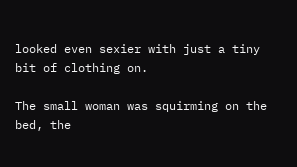looked even sexier with just a tiny bit of clothing on.

The small woman was squirming on the bed, the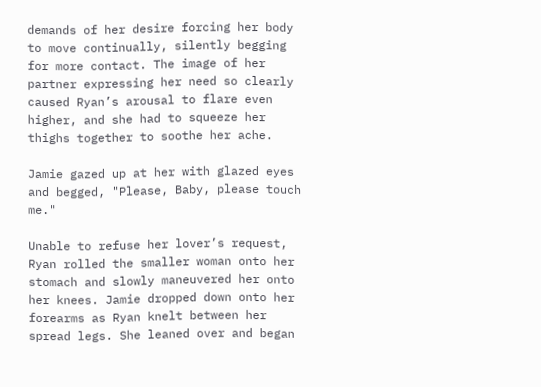demands of her desire forcing her body to move continually, silently begging for more contact. The image of her partner expressing her need so clearly caused Ryan’s arousal to flare even higher, and she had to squeeze her thighs together to soothe her ache.

Jamie gazed up at her with glazed eyes and begged, "Please, Baby, please touch me."

Unable to refuse her lover’s request, Ryan rolled the smaller woman onto her stomach and slowly maneuvered her onto her knees. Jamie dropped down onto her forearms as Ryan knelt between her spread legs. She leaned over and began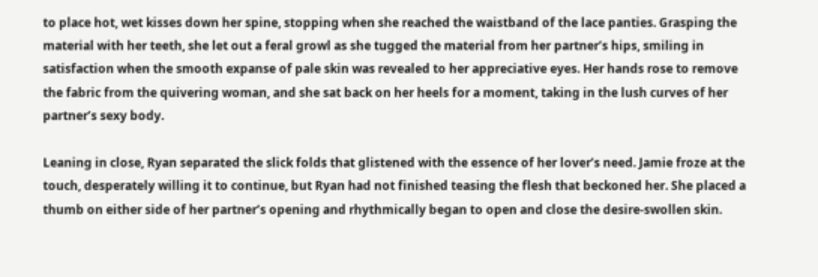to place hot, wet kisses down her spine, stopping when she reached the waistband of the lace panties. Grasping the material with her teeth, she let out a feral growl as she tugged the material from her partner’s hips, smiling in satisfaction when the smooth expanse of pale skin was revealed to her appreciative eyes. Her hands rose to remove the fabric from the quivering woman, and she sat back on her heels for a moment, taking in the lush curves of her partner’s sexy body.

Leaning in close, Ryan separated the slick folds that glistened with the essence of her lover’s need. Jamie froze at the touch, desperately willing it to continue, but Ryan had not finished teasing the flesh that beckoned her. She placed a thumb on either side of her partner’s opening and rhythmically began to open and close the desire-swollen skin.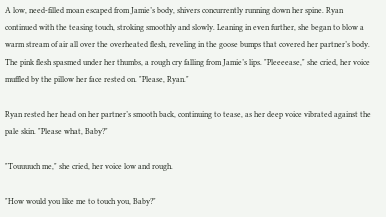A low, need-filled moan escaped from Jamie’s body, shivers concurrently running down her spine. Ryan continued with the teasing touch, stroking smoothly and slowly. Leaning in even further, she began to blow a warm stream of air all over the overheated flesh, reveling in the goose bumps that covered her partner’s body. The pink flesh spasmed under her thumbs, a rough cry falling from Jamie’s lips. "Pleeeease," she cried, her voice muffled by the pillow her face rested on. "Please, Ryan."

Ryan rested her head on her partner’s smooth back, continuing to tease, as her deep voice vibrated against the pale skin. "Please what, Baby?"

"Touuuuch me," she cried, her voice low and rough.

"How would you like me to touch you, Baby?"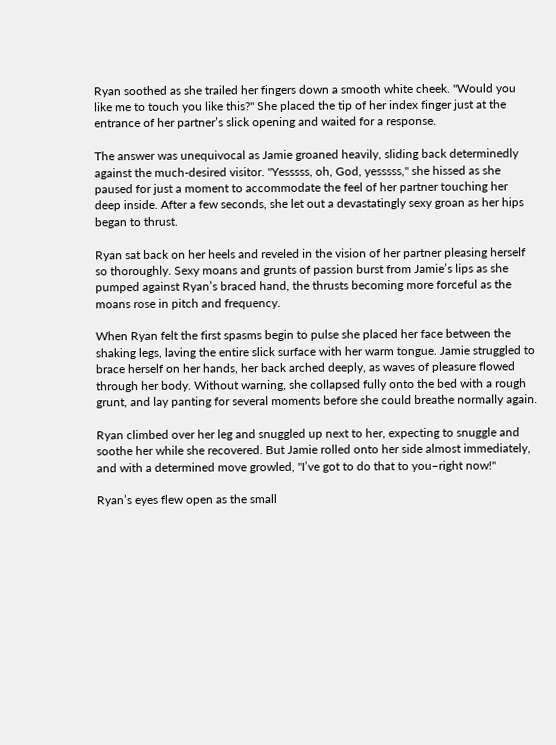Ryan soothed as she trailed her fingers down a smooth white cheek. "Would you like me to touch you like this?" She placed the tip of her index finger just at the entrance of her partner’s slick opening and waited for a response.

The answer was unequivocal as Jamie groaned heavily, sliding back determinedly against the much-desired visitor. "Yesssss, oh, God, yesssss," she hissed as she paused for just a moment to accommodate the feel of her partner touching her deep inside. After a few seconds, she let out a devastatingly sexy groan as her hips began to thrust.

Ryan sat back on her heels and reveled in the vision of her partner pleasing herself so thoroughly. Sexy moans and grunts of passion burst from Jamie’s lips as she pumped against Ryan’s braced hand, the thrusts becoming more forceful as the moans rose in pitch and frequency.

When Ryan felt the first spasms begin to pulse she placed her face between the shaking legs, laving the entire slick surface with her warm tongue. Jamie struggled to brace herself on her hands, her back arched deeply, as waves of pleasure flowed through her body. Without warning, she collapsed fully onto the bed with a rough grunt, and lay panting for several moments before she could breathe normally again.

Ryan climbed over her leg and snuggled up next to her, expecting to snuggle and soothe her while she recovered. But Jamie rolled onto her side almost immediately, and with a determined move growled, "I’ve got to do that to you–right now!"

Ryan’s eyes flew open as the small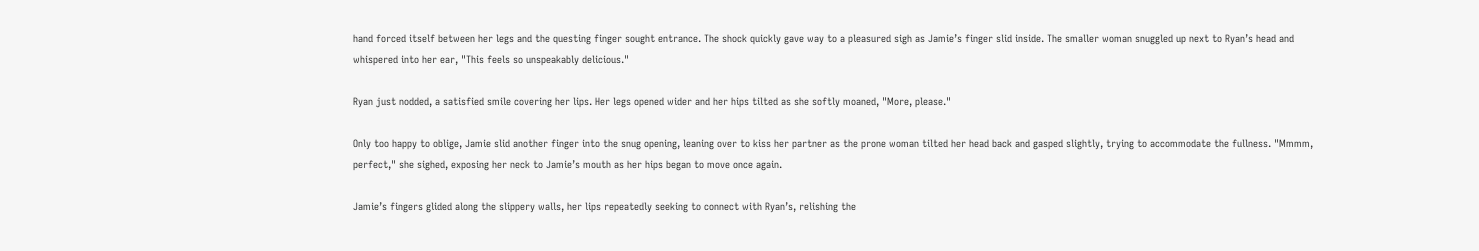hand forced itself between her legs and the questing finger sought entrance. The shock quickly gave way to a pleasured sigh as Jamie’s finger slid inside. The smaller woman snuggled up next to Ryan’s head and whispered into her ear, "This feels so unspeakably delicious."

Ryan just nodded, a satisfied smile covering her lips. Her legs opened wider and her hips tilted as she softly moaned, "More, please."

Only too happy to oblige, Jamie slid another finger into the snug opening, leaning over to kiss her partner as the prone woman tilted her head back and gasped slightly, trying to accommodate the fullness. "Mmmm, perfect," she sighed, exposing her neck to Jamie’s mouth as her hips began to move once again.

Jamie’s fingers glided along the slippery walls, her lips repeatedly seeking to connect with Ryan’s, relishing the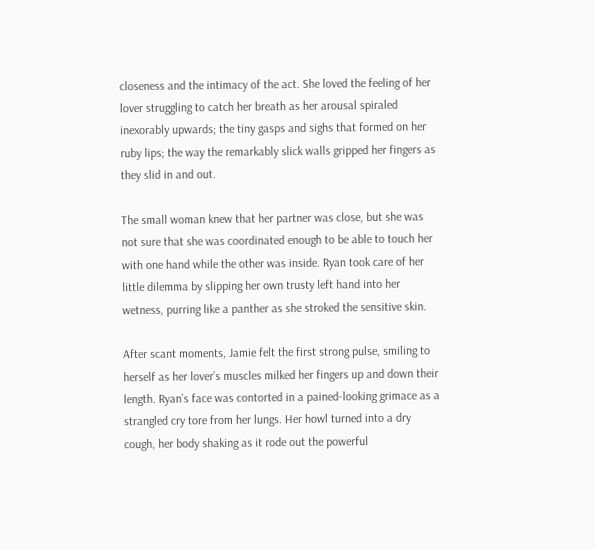closeness and the intimacy of the act. She loved the feeling of her lover struggling to catch her breath as her arousal spiraled inexorably upwards; the tiny gasps and sighs that formed on her ruby lips; the way the remarkably slick walls gripped her fingers as they slid in and out.

The small woman knew that her partner was close, but she was not sure that she was coordinated enough to be able to touch her with one hand while the other was inside. Ryan took care of her little dilemma by slipping her own trusty left hand into her wetness, purring like a panther as she stroked the sensitive skin.

After scant moments, Jamie felt the first strong pulse, smiling to herself as her lover’s muscles milked her fingers up and down their length. Ryan’s face was contorted in a pained-looking grimace as a strangled cry tore from her lungs. Her howl turned into a dry cough, her body shaking as it rode out the powerful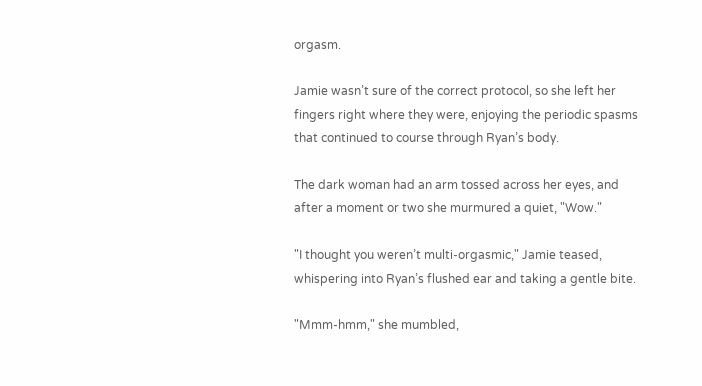orgasm.

Jamie wasn’t sure of the correct protocol, so she left her fingers right where they were, enjoying the periodic spasms that continued to course through Ryan’s body.

The dark woman had an arm tossed across her eyes, and after a moment or two she murmured a quiet, "Wow."

"I thought you weren’t multi-orgasmic," Jamie teased, whispering into Ryan’s flushed ear and taking a gentle bite.

"Mmm-hmm," she mumbled,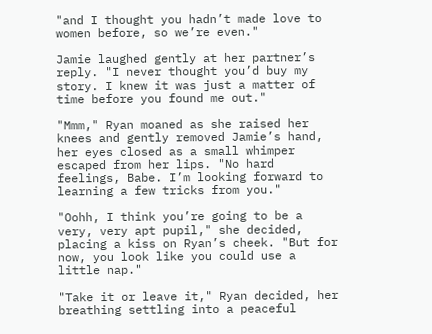"and I thought you hadn’t made love to women before, so we’re even."

Jamie laughed gently at her partner’s reply. "I never thought you’d buy my story. I knew it was just a matter of time before you found me out."

"Mmm," Ryan moaned as she raised her knees and gently removed Jamie’s hand, her eyes closed as a small whimper escaped from her lips. "No hard feelings, Babe. I’m looking forward to learning a few tricks from you."

"Oohh, I think you’re going to be a very, very apt pupil," she decided, placing a kiss on Ryan’s cheek. "But for now, you look like you could use a little nap."

"Take it or leave it," Ryan decided, her breathing settling into a peaceful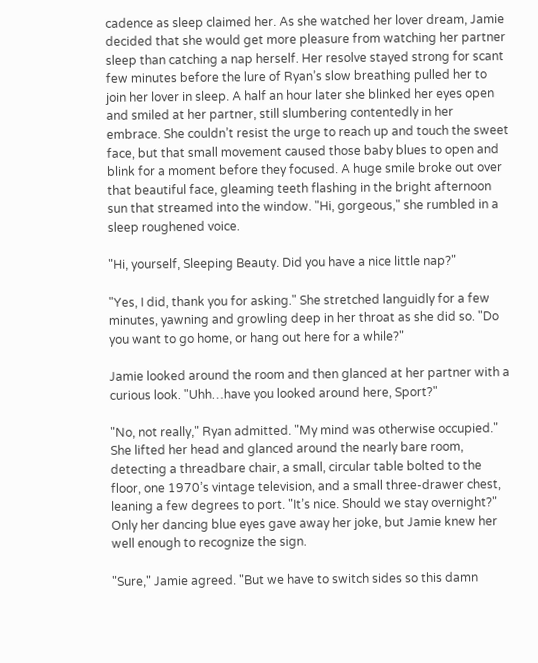cadence as sleep claimed her. As she watched her lover dream, Jamie decided that she would get more pleasure from watching her partner sleep than catching a nap herself. Her resolve stayed strong for scant few minutes before the lure of Ryan’s slow breathing pulled her to join her lover in sleep. A half an hour later she blinked her eyes open and smiled at her partner, still slumbering contentedly in her embrace. She couldn’t resist the urge to reach up and touch the sweet face, but that small movement caused those baby blues to open and blink for a moment before they focused. A huge smile broke out over that beautiful face, gleaming teeth flashing in the bright afternoon sun that streamed into the window. "Hi, gorgeous," she rumbled in a sleep roughened voice.

"Hi, yourself, Sleeping Beauty. Did you have a nice little nap?"

"Yes, I did, thank you for asking." She stretched languidly for a few minutes, yawning and growling deep in her throat as she did so. "Do you want to go home, or hang out here for a while?"

Jamie looked around the room and then glanced at her partner with a curious look. "Uhh…have you looked around here, Sport?"

"No, not really," Ryan admitted. "My mind was otherwise occupied." She lifted her head and glanced around the nearly bare room, detecting a threadbare chair, a small, circular table bolted to the floor, one 1970’s vintage television, and a small three-drawer chest, leaning a few degrees to port. "It’s nice. Should we stay overnight?" Only her dancing blue eyes gave away her joke, but Jamie knew her well enough to recognize the sign.

"Sure," Jamie agreed. "But we have to switch sides so this damn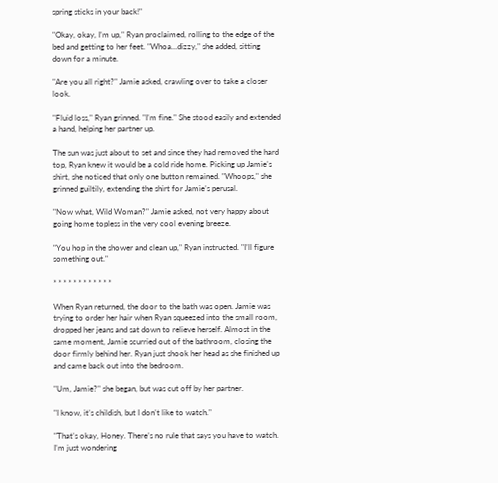spring sticks in your back!"

"Okay, okay, I’m up," Ryan proclaimed, rolling to the edge of the bed and getting to her feet. "Whoa…dizzy," she added, sitting down for a minute.

"Are you all right?" Jamie asked, crawling over to take a closer look.

"Fluid loss," Ryan grinned. "I’m fine." She stood easily and extended a hand, helping her partner up.

The sun was just about to set and since they had removed the hard top, Ryan knew it would be a cold ride home. Picking up Jamie’s shirt, she noticed that only one button remained. "Whoops," she grinned guiltily, extending the shirt for Jamie’s perusal.

"Now what, Wild Woman?" Jamie asked, not very happy about going home topless in the very cool evening breeze.

"You hop in the shower and clean up," Ryan instructed. "I’ll figure something out."

* * * * * * * * * * * *

When Ryan returned, the door to the bath was open. Jamie was trying to order her hair when Ryan squeezed into the small room, dropped her jeans and sat down to relieve herself. Almost in the same moment, Jamie scurried out of the bathroom, closing the door firmly behind her. Ryan just shook her head as she finished up and came back out into the bedroom.

"Um, Jamie?" she began, but was cut off by her partner.

"I know, it’s childish, but I don’t like to watch."

"That’s okay, Honey. There’s no rule that says you have to watch. I’m just wondering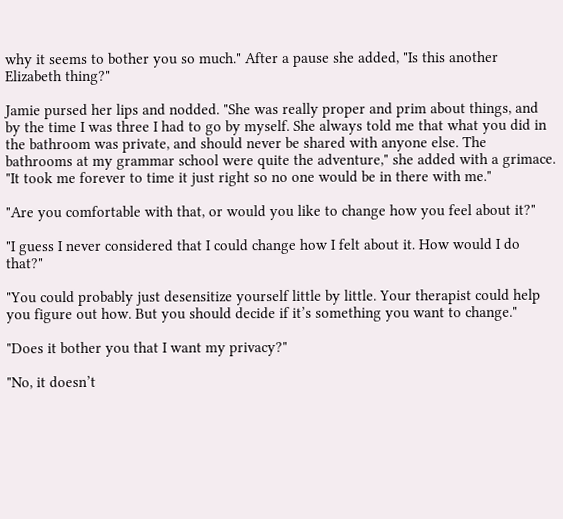why it seems to bother you so much." After a pause she added, "Is this another Elizabeth thing?"

Jamie pursed her lips and nodded. "She was really proper and prim about things, and by the time I was three I had to go by myself. She always told me that what you did in the bathroom was private, and should never be shared with anyone else. The bathrooms at my grammar school were quite the adventure," she added with a grimace. "It took me forever to time it just right so no one would be in there with me."

"Are you comfortable with that, or would you like to change how you feel about it?"

"I guess I never considered that I could change how I felt about it. How would I do that?"

"You could probably just desensitize yourself little by little. Your therapist could help you figure out how. But you should decide if it’s something you want to change."

"Does it bother you that I want my privacy?"

"No, it doesn’t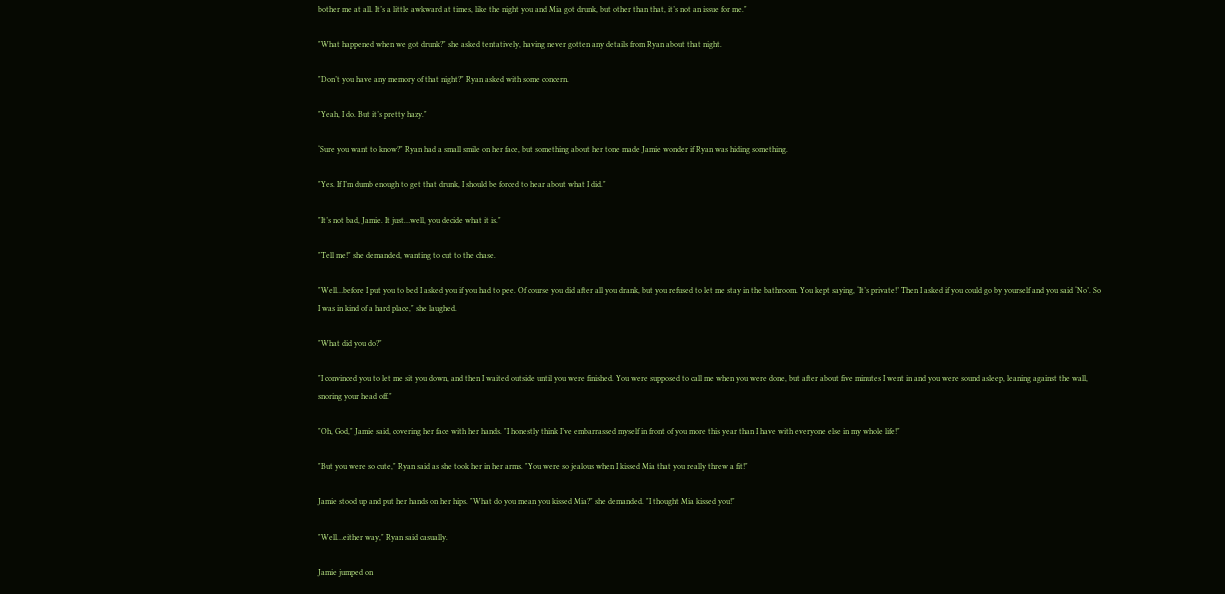bother me at all. It’s a little awkward at times, like the night you and Mia got drunk, but other than that, it’s not an issue for me."

"What happened when we got drunk?" she asked tentatively, having never gotten any details from Ryan about that night.

"Don’t you have any memory of that night?" Ryan asked with some concern.

"Yeah, I do. But it’s pretty hazy."

‘Sure you want to know?" Ryan had a small smile on her face, but something about her tone made Jamie wonder if Ryan was hiding something.

"Yes. If I’m dumb enough to get that drunk, I should be forced to hear about what I did."

"It’s not bad, Jamie. It just…well, you decide what it is."

"Tell me!" she demanded, wanting to cut to the chase.

"Well…before I put you to bed I asked you if you had to pee. Of course you did after all you drank, but you refused to let me stay in the bathroom. You kept saying, ‘It’s private!’ Then I asked if you could go by yourself and you said ‘No’. So I was in kind of a hard place," she laughed.

"What did you do?"

"I convinced you to let me sit you down, and then I waited outside until you were finished. You were supposed to call me when you were done, but after about five minutes I went in and you were sound asleep, leaning against the wall, snoring your head off."

"Oh, God," Jamie said, covering her face with her hands. "I honestly think I’ve embarrassed myself in front of you more this year than I have with everyone else in my whole life!"

"But you were so cute," Ryan said as she took her in her arms. "You were so jealous when I kissed Mia that you really threw a fit!"

Jamie stood up and put her hands on her hips. "What do you mean you kissed Mia?" she demanded. "I thought Mia kissed you!"

"Well…either way," Ryan said casually.

Jamie jumped on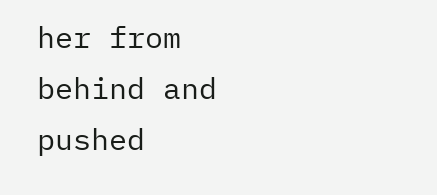her from behind and pushed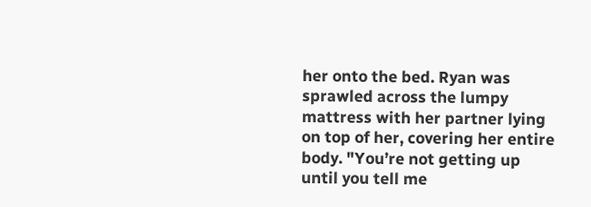her onto the bed. Ryan was sprawled across the lumpy mattress with her partner lying on top of her, covering her entire body. "You’re not getting up until you tell me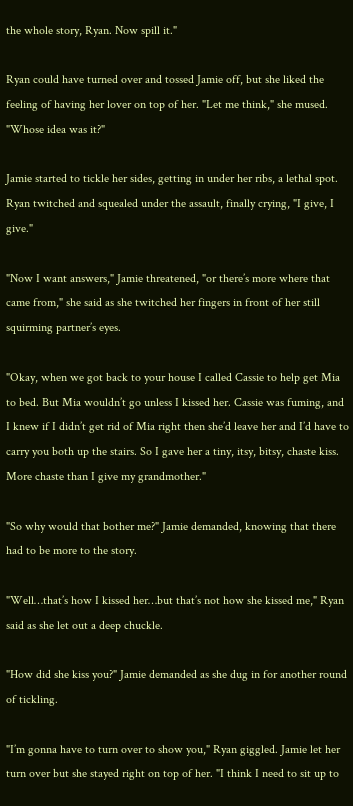the whole story, Ryan. Now spill it."

Ryan could have turned over and tossed Jamie off, but she liked the feeling of having her lover on top of her. "Let me think," she mused. "Whose idea was it?"

Jamie started to tickle her sides, getting in under her ribs, a lethal spot. Ryan twitched and squealed under the assault, finally crying, "I give, I give."

"Now I want answers," Jamie threatened, "or there’s more where that came from," she said as she twitched her fingers in front of her still squirming partner’s eyes.

"Okay, when we got back to your house I called Cassie to help get Mia to bed. But Mia wouldn’t go unless I kissed her. Cassie was fuming, and I knew if I didn’t get rid of Mia right then she’d leave her and I’d have to carry you both up the stairs. So I gave her a tiny, itsy, bitsy, chaste kiss. More chaste than I give my grandmother."

"So why would that bother me?" Jamie demanded, knowing that there had to be more to the story.

"Well…that’s how I kissed her…but that’s not how she kissed me," Ryan said as she let out a deep chuckle.

"How did she kiss you?" Jamie demanded as she dug in for another round of tickling.

"I’m gonna have to turn over to show you," Ryan giggled. Jamie let her turn over but she stayed right on top of her. "I think I need to sit up to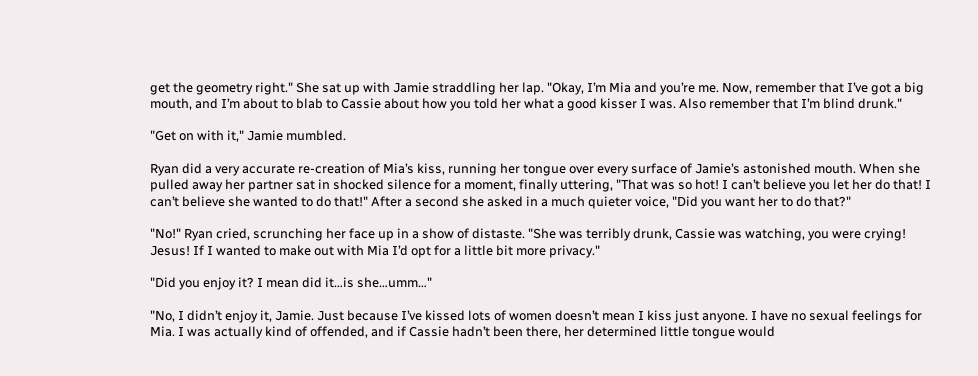get the geometry right." She sat up with Jamie straddling her lap. "Okay, I’m Mia and you’re me. Now, remember that I’ve got a big mouth, and I’m about to blab to Cassie about how you told her what a good kisser I was. Also remember that I’m blind drunk."

"Get on with it," Jamie mumbled.

Ryan did a very accurate re-creation of Mia’s kiss, running her tongue over every surface of Jamie’s astonished mouth. When she pulled away her partner sat in shocked silence for a moment, finally uttering, "That was so hot! I can’t believe you let her do that! I can’t believe she wanted to do that!" After a second she asked in a much quieter voice, "Did you want her to do that?"

"No!" Ryan cried, scrunching her face up in a show of distaste. "She was terribly drunk, Cassie was watching, you were crying! Jesus! If I wanted to make out with Mia I’d opt for a little bit more privacy."

"Did you enjoy it? I mean did it…is she…umm…"

"No, I didn’t enjoy it, Jamie. Just because I’ve kissed lots of women doesn’t mean I kiss just anyone. I have no sexual feelings for Mia. I was actually kind of offended, and if Cassie hadn’t been there, her determined little tongue would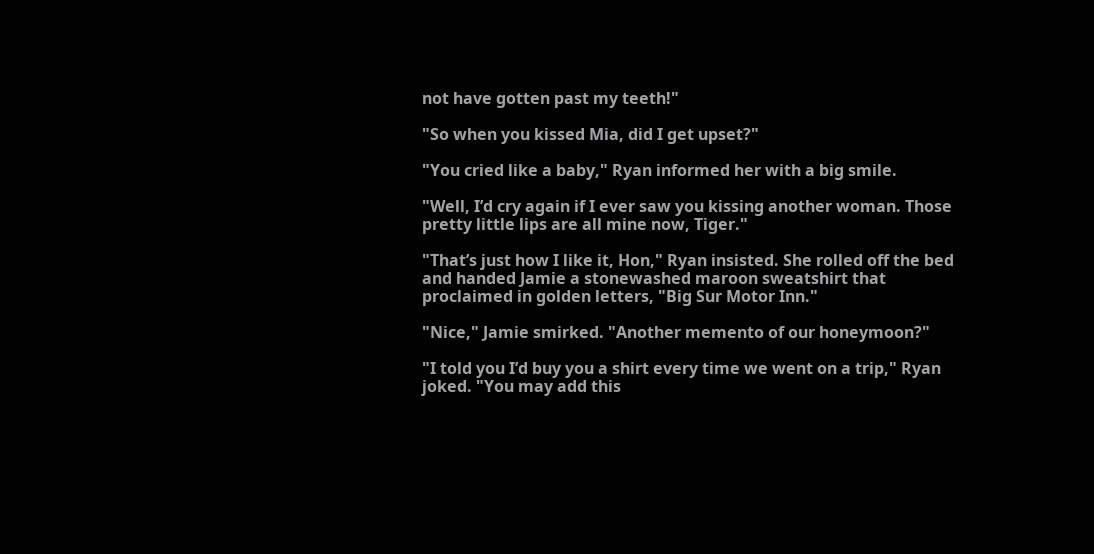not have gotten past my teeth!"

"So when you kissed Mia, did I get upset?"

"You cried like a baby," Ryan informed her with a big smile.

"Well, I’d cry again if I ever saw you kissing another woman. Those pretty little lips are all mine now, Tiger."

"That’s just how I like it, Hon," Ryan insisted. She rolled off the bed and handed Jamie a stonewashed maroon sweatshirt that proclaimed in golden letters, "Big Sur Motor Inn."

"Nice," Jamie smirked. "Another memento of our honeymoon?"

"I told you I’d buy you a shirt every time we went on a trip," Ryan joked. "You may add this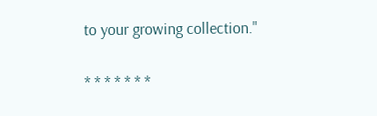to your growing collection."

* * * * * * *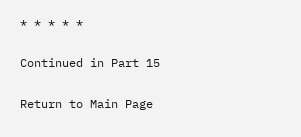* * * * *

Continued in Part 15

Return to Main Page